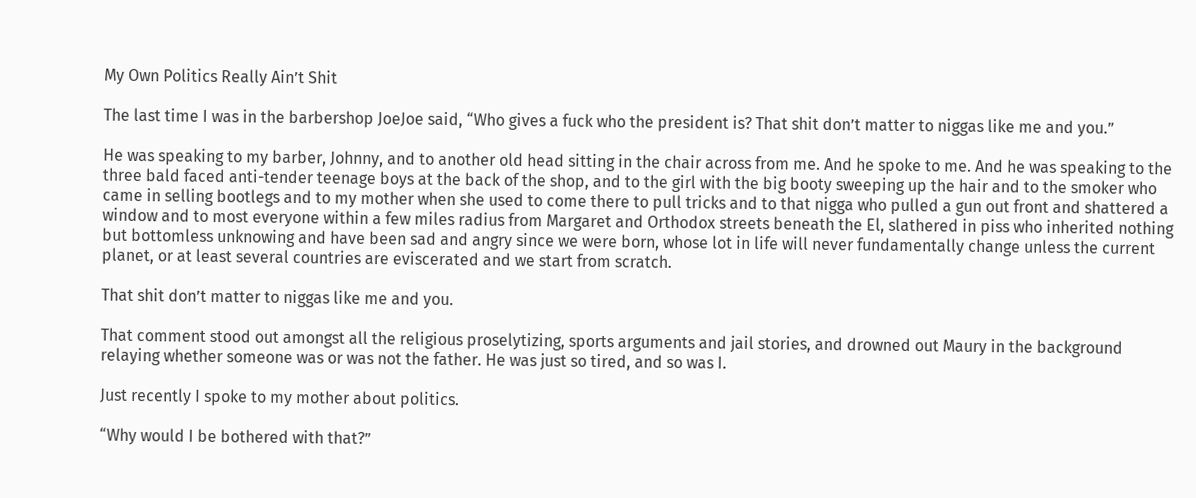My Own Politics Really Ain’t Shit

The last time I was in the barbershop JoeJoe said, “Who gives a fuck who the president is? That shit don’t matter to niggas like me and you.”

He was speaking to my barber, Johnny, and to another old head sitting in the chair across from me. And he spoke to me. And he was speaking to the three bald faced anti-tender teenage boys at the back of the shop, and to the girl with the big booty sweeping up the hair and to the smoker who came in selling bootlegs and to my mother when she used to come there to pull tricks and to that nigga who pulled a gun out front and shattered a window and to most everyone within a few miles radius from Margaret and Orthodox streets beneath the El, slathered in piss who inherited nothing but bottomless unknowing and have been sad and angry since we were born, whose lot in life will never fundamentally change unless the current planet, or at least several countries are eviscerated and we start from scratch.

That shit don’t matter to niggas like me and you.

That comment stood out amongst all the religious proselytizing, sports arguments and jail stories, and drowned out Maury in the background relaying whether someone was or was not the father. He was just so tired, and so was I.

Just recently I spoke to my mother about politics.

“Why would I be bothered with that?”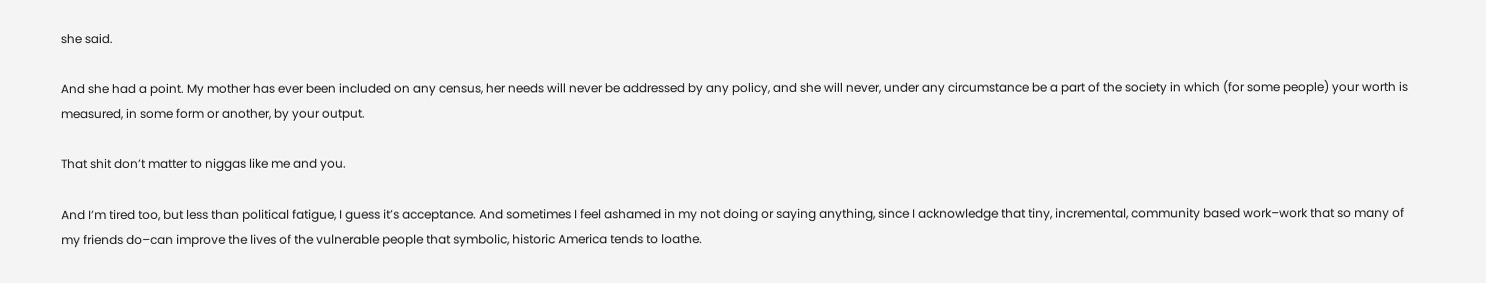she said.

And she had a point. My mother has ever been included on any census, her needs will never be addressed by any policy, and she will never, under any circumstance be a part of the society in which (for some people) your worth is measured, in some form or another, by your output.

That shit don’t matter to niggas like me and you.

And I’m tired too, but less than political fatigue, I guess it’s acceptance. And sometimes I feel ashamed in my not doing or saying anything, since I acknowledge that tiny, incremental, community based work–work that so many of my friends do–can improve the lives of the vulnerable people that symbolic, historic America tends to loathe.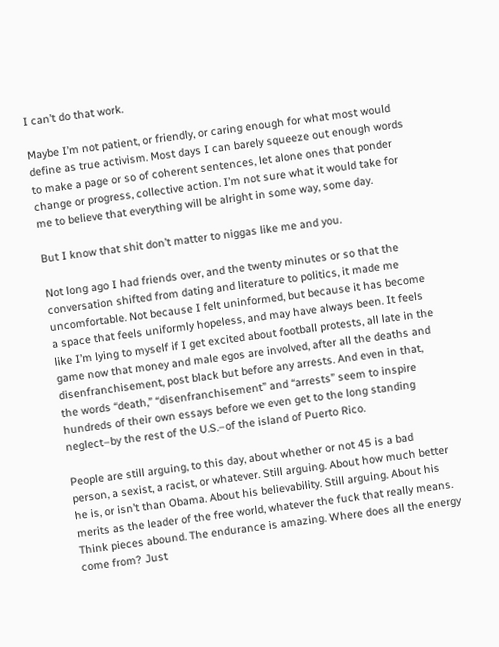I can’t do that work.

Maybe I’m not patient, or friendly, or caring enough for what most would define as true activism. Most days I can barely squeeze out enough words to make a page or so of coherent sentences, let alone ones that ponder change or progress, collective action. I’m not sure what it would take for me to believe that everything will be alright in some way, some day.

But I know that shit don’t matter to niggas like me and you.

Not long ago I had friends over, and the twenty minutes or so that the conversation shifted from dating and literature to politics, it made me uncomfortable. Not because I felt uninformed, but because it has become a space that feels uniformly hopeless, and may have always been. It feels like I’m lying to myself if I get excited about football protests, all late in the game now that money and male egos are involved, after all the deaths and disenfranchisement, post black but before any arrests. And even in that, the words “death,” “disenfranchisement” and “arrests” seem to inspire hundreds of their own essays before we even get to the long standing neglect–by the rest of the U.S.–of the island of Puerto Rico.

People are still arguing, to this day, about whether or not 45 is a bad person, a sexist, a racist, or whatever. Still arguing. About how much better he is, or isn’t than Obama. About his believability. Still arguing. About his merits as the leader of the free world, whatever the fuck that really means. Think pieces abound. The endurance is amazing. Where does all the energy come from? Just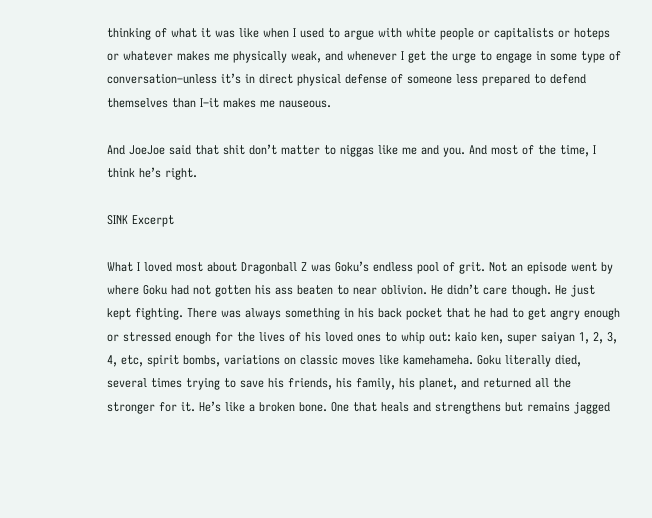thinking of what it was like when I used to argue with white people or capitalists or hoteps or whatever makes me physically weak, and whenever I get the urge to engage in some type of conversation–unless it’s in direct physical defense of someone less prepared to defend themselves than I–it makes me nauseous.

And JoeJoe said that shit don’t matter to niggas like me and you. And most of the time, I think he’s right.

SINK Excerpt

What I loved most about Dragonball Z was Goku’s endless pool of grit. Not an episode went by where Goku had not gotten his ass beaten to near oblivion. He didn’t care though. He just kept fighting. There was always something in his back pocket that he had to get angry enough or stressed enough for the lives of his loved ones to whip out: kaio ken, super saiyan 1, 2, 3, 4, etc, spirit bombs, variations on classic moves like kamehameha. Goku literally died, several times trying to save his friends, his family, his planet, and returned all the stronger for it. He’s like a broken bone. One that heals and strengthens but remains jagged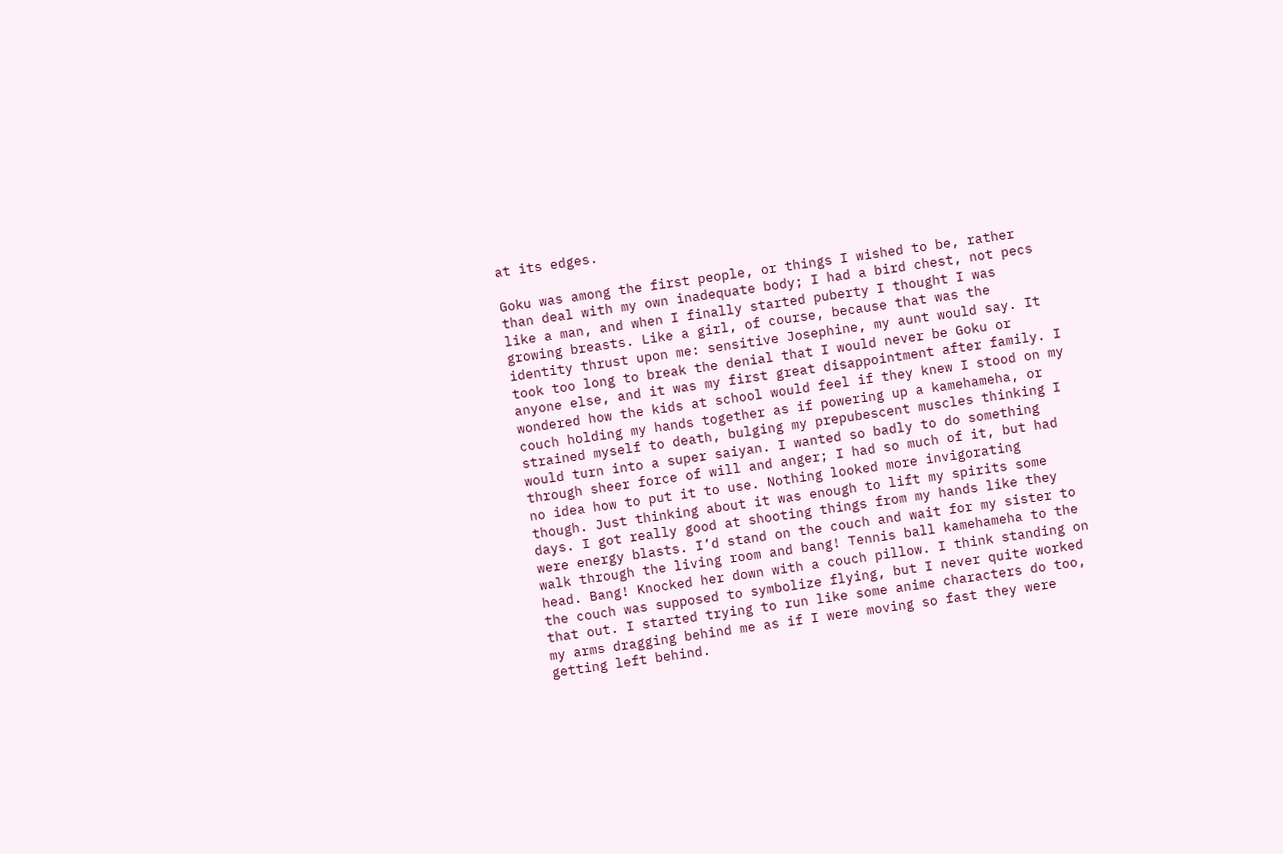at its edges.

Goku was among the first people, or things I wished to be, rather than deal with my own inadequate body; I had a bird chest, not pecs like a man, and when I finally started puberty I thought I was growing breasts. Like a girl, of course, because that was the identity thrust upon me: sensitive Josephine, my aunt would say. It took too long to break the denial that I would never be Goku or anyone else, and it was my first great disappointment after family. I wondered how the kids at school would feel if they knew I stood on my couch holding my hands together as if powering up a kamehameha, or strained myself to death, bulging my prepubescent muscles thinking I would turn into a super saiyan. I wanted so badly to do something through sheer force of will and anger; I had so much of it, but had no idea how to put it to use. Nothing looked more invigorating though. Just thinking about it was enough to lift my spirits some days. I got really good at shooting things from my hands like they were energy blasts. I’d stand on the couch and wait for my sister to walk through the living room and bang! Tennis ball kamehameha to the head. Bang! Knocked her down with a couch pillow. I think standing on the couch was supposed to symbolize flying, but I never quite worked that out. I started trying to run like some anime characters do too, my arms dragging behind me as if I were moving so fast they were getting left behind.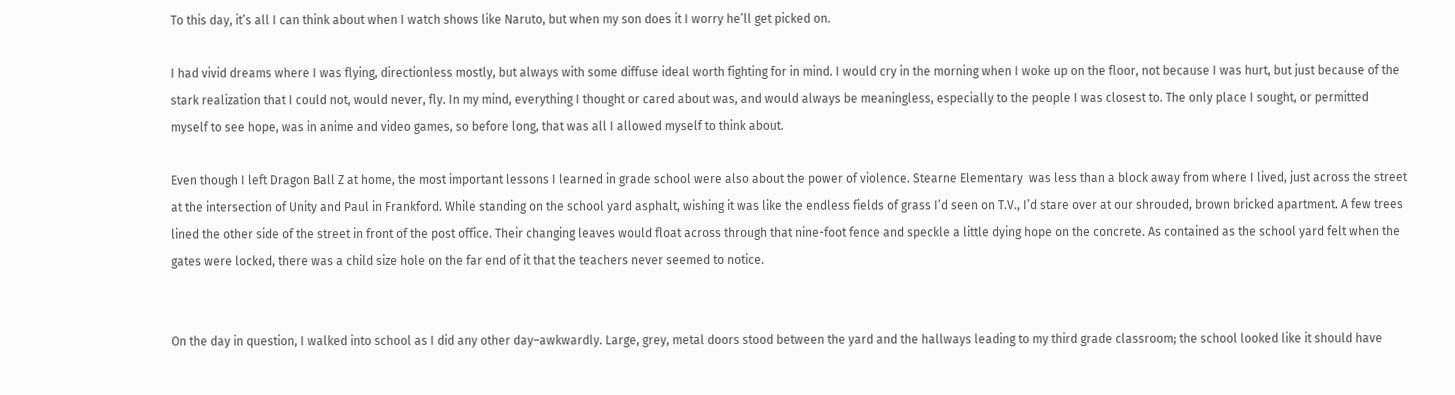To this day, it’s all I can think about when I watch shows like Naruto, but when my son does it I worry he’ll get picked on.

I had vivid dreams where I was flying, directionless mostly, but always with some diffuse ideal worth fighting for in mind. I would cry in the morning when I woke up on the floor, not because I was hurt, but just because of the stark realization that I could not, would never, fly. In my mind, everything I thought or cared about was, and would always be meaningless, especially to the people I was closest to. The only place I sought, or permitted myself to see hope, was in anime and video games, so before long, that was all I allowed myself to think about.

Even though I left Dragon Ball Z at home, the most important lessons I learned in grade school were also about the power of violence. Stearne Elementary  was less than a block away from where I lived, just across the street at the intersection of Unity and Paul in Frankford. While standing on the school yard asphalt, wishing it was like the endless fields of grass I’d seen on T.V., I’d stare over at our shrouded, brown bricked apartment. A few trees lined the other side of the street in front of the post office. Their changing leaves would float across through that nine-foot fence and speckle a little dying hope on the concrete. As contained as the school yard felt when the gates were locked, there was a child size hole on the far end of it that the teachers never seemed to notice.


On the day in question, I walked into school as I did any other day–awkwardly. Large, grey, metal doors stood between the yard and the hallways leading to my third grade classroom; the school looked like it should have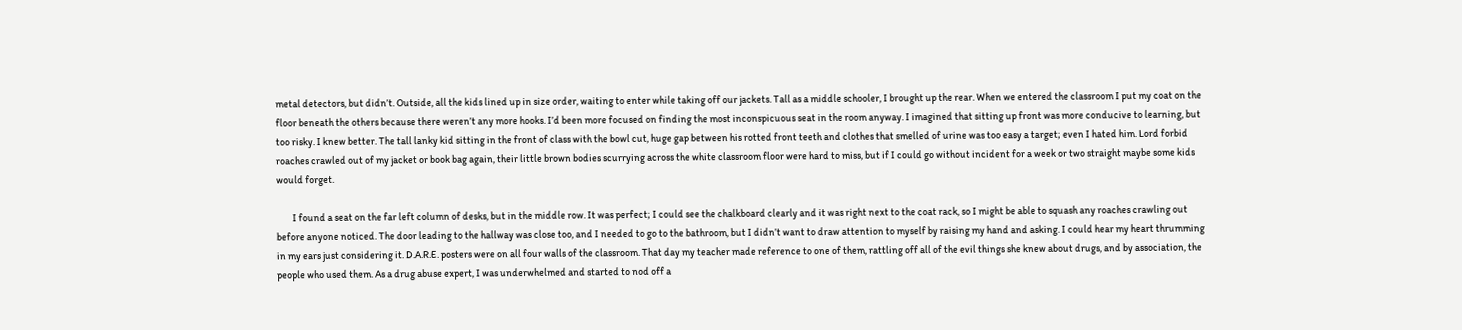metal detectors, but didn’t. Outside, all the kids lined up in size order, waiting to enter while taking off our jackets. Tall as a middle schooler, I brought up the rear. When we entered the classroom I put my coat on the floor beneath the others because there weren’t any more hooks. I’d been more focused on finding the most inconspicuous seat in the room anyway. I imagined that sitting up front was more conducive to learning, but too risky. I knew better. The tall lanky kid sitting in the front of class with the bowl cut, huge gap between his rotted front teeth and clothes that smelled of urine was too easy a target; even I hated him. Lord forbid roaches crawled out of my jacket or book bag again, their little brown bodies scurrying across the white classroom floor were hard to miss, but if I could go without incident for a week or two straight maybe some kids would forget.

        I found a seat on the far left column of desks, but in the middle row. It was perfect; I could see the chalkboard clearly and it was right next to the coat rack, so I might be able to squash any roaches crawling out before anyone noticed. The door leading to the hallway was close too, and I needed to go to the bathroom, but I didn’t want to draw attention to myself by raising my hand and asking. I could hear my heart thrumming in my ears just considering it. D.A.R.E. posters were on all four walls of the classroom. That day my teacher made reference to one of them, rattling off all of the evil things she knew about drugs, and by association, the people who used them. As a drug abuse expert, I was underwhelmed and started to nod off a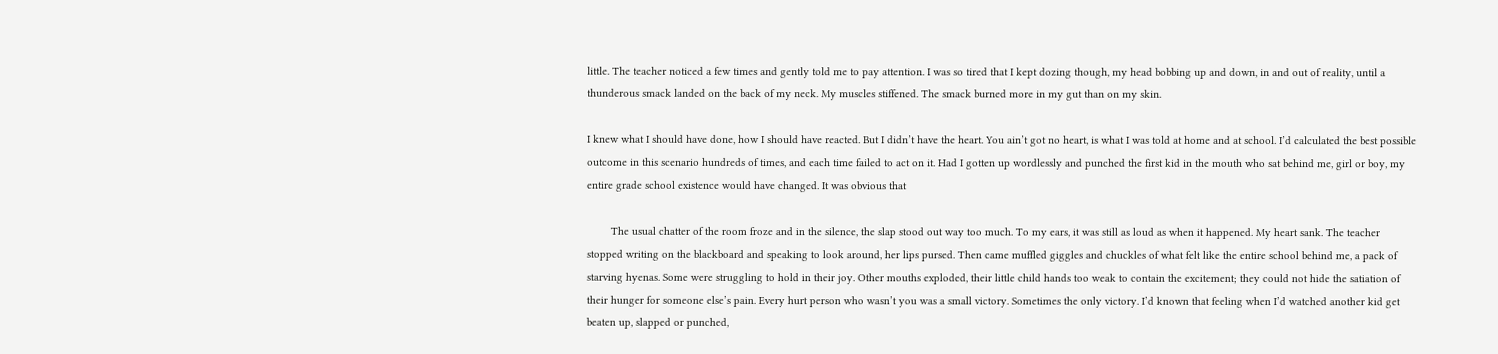little. The teacher noticed a few times and gently told me to pay attention. I was so tired that I kept dozing though, my head bobbing up and down, in and out of reality, until a thunderous smack landed on the back of my neck. My muscles stiffened. The smack burned more in my gut than on my skin.

I knew what I should have done, how I should have reacted. But I didn’t have the heart. You ain’t got no heart, is what I was told at home and at school. I’d calculated the best possible outcome in this scenario hundreds of times, and each time failed to act on it. Had I gotten up wordlessly and punched the first kid in the mouth who sat behind me, girl or boy, my entire grade school existence would have changed. It was obvious that

        The usual chatter of the room froze and in the silence, the slap stood out way too much. To my ears, it was still as loud as when it happened. My heart sank. The teacher stopped writing on the blackboard and speaking to look around, her lips pursed. Then came muffled giggles and chuckles of what felt like the entire school behind me, a pack of starving hyenas. Some were struggling to hold in their joy. Other mouths exploded, their little child hands too weak to contain the excitement; they could not hide the satiation of their hunger for someone else’s pain. Every hurt person who wasn’t you was a small victory. Sometimes the only victory. I’d known that feeling when I’d watched another kid get beaten up, slapped or punched,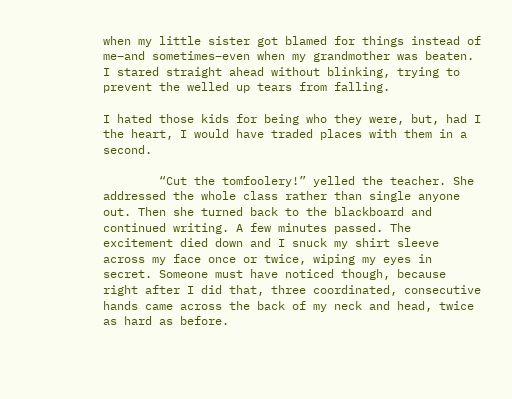when my little sister got blamed for things instead of me–and sometimes–even when my grandmother was beaten. I stared straight ahead without blinking, trying to prevent the welled up tears from falling.

I hated those kids for being who they were, but, had I the heart, I would have traded places with them in a second.

        “Cut the tomfoolery!” yelled the teacher. She addressed the whole class rather than single anyone out. Then she turned back to the blackboard and continued writing. A few minutes passed. The excitement died down and I snuck my shirt sleeve across my face once or twice, wiping my eyes in secret. Someone must have noticed though, because right after I did that, three coordinated, consecutive hands came across the back of my neck and head, twice as hard as before.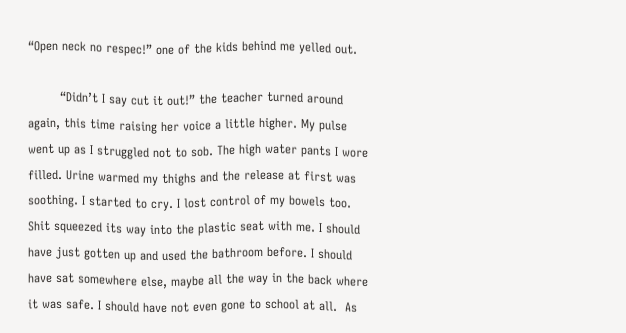“Open neck no respec!” one of the kids behind me yelled out.

        “Didn’t I say cut it out!” the teacher turned around again, this time raising her voice a little higher. My pulse went up as I struggled not to sob. The high water pants I wore filled. Urine warmed my thighs and the release at first was soothing. I started to cry. I lost control of my bowels too. Shit squeezed its way into the plastic seat with me. I should have just gotten up and used the bathroom before. I should have sat somewhere else, maybe all the way in the back where it was safe. I should have not even gone to school at all.  As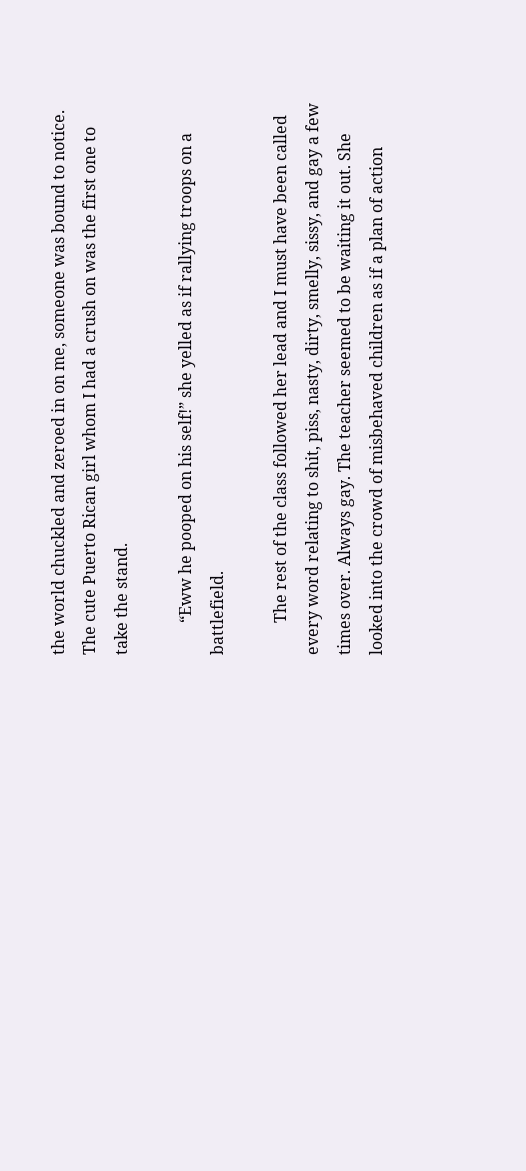the world chuckled and zeroed in on me, someone was bound to notice. The cute Puerto Rican girl whom I had a crush on was the first one to take the stand.

        “Eww he pooped on his self!” she yelled as if rallying troops on a battlefield.

        The rest of the class followed her lead and I must have been called every word relating to shit, piss, nasty, dirty, smelly, sissy, and gay a few times over. Always gay. The teacher seemed to be waiting it out. She looked into the crowd of misbehaved children as if a plan of action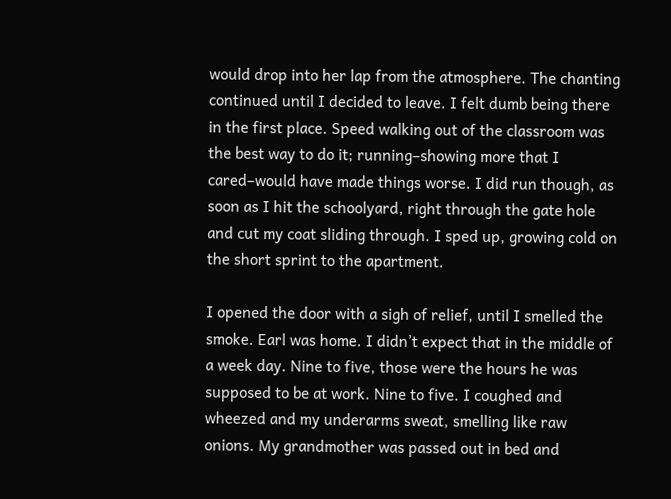would drop into her lap from the atmosphere. The chanting continued until I decided to leave. I felt dumb being there in the first place. Speed walking out of the classroom was the best way to do it; running–showing more that I cared–would have made things worse. I did run though, as soon as I hit the schoolyard, right through the gate hole and cut my coat sliding through. I sped up, growing cold on the short sprint to the apartment.

I opened the door with a sigh of relief, until I smelled the smoke. Earl was home. I didn’t expect that in the middle of a week day. Nine to five, those were the hours he was supposed to be at work. Nine to five. I coughed and wheezed and my underarms sweat, smelling like raw onions. My grandmother was passed out in bed and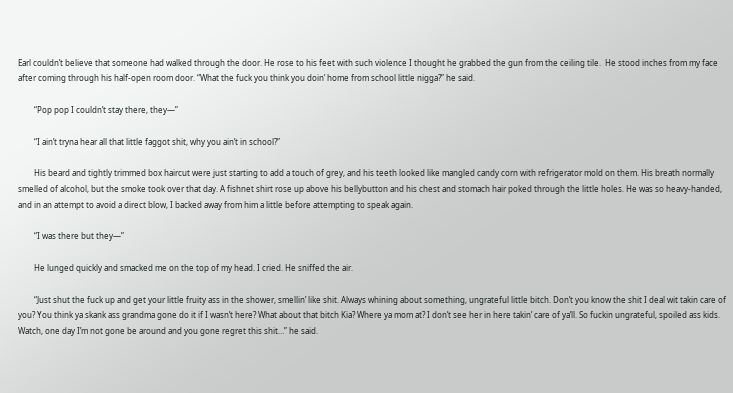Earl couldn’t believe that someone had walked through the door. He rose to his feet with such violence I thought he grabbed the gun from the ceiling tile.  He stood inches from my face after coming through his half-open room door. “What the fuck you think you doin’ home from school little nigga?” he said.

        “Pop pop I couldn’t stay there, they—”

        “I ain’t tryna hear all that little faggot shit, why you ain’t in school?”

        His beard and tightly trimmed box haircut were just starting to add a touch of grey, and his teeth looked like mangled candy corn with refrigerator mold on them. His breath normally smelled of alcohol, but the smoke took over that day. A fishnet shirt rose up above his bellybutton and his chest and stomach hair poked through the little holes. He was so heavy-handed, and in an attempt to avoid a direct blow, I backed away from him a little before attempting to speak again.

        “I was there but they—”

        He lunged quickly and smacked me on the top of my head. I cried. He sniffed the air.

        “Just shut the fuck up and get your little fruity ass in the shower, smellin’ like shit. Always whining about something, ungrateful little bitch. Don’t you know the shit I deal wit takin care of you? You think ya skank ass grandma gone do it if I wasn’t here? What about that bitch Kia? Where ya mom at? I don’t see her in here takin’ care of ya’ll. So fuckin ungrateful, spoiled ass kids. Watch, one day I’m not gone be around and you gone regret this shit…” he said.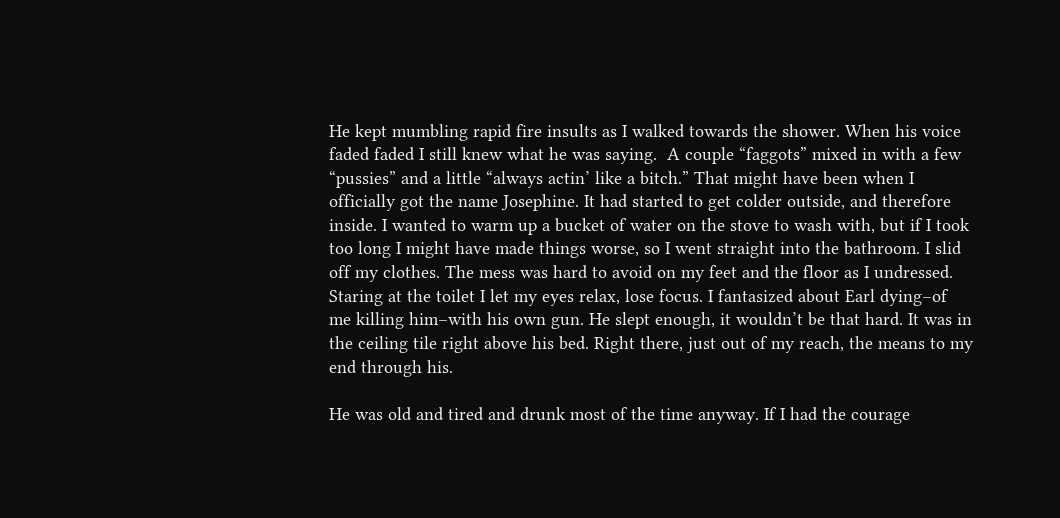He kept mumbling rapid fire insults as I walked towards the shower. When his voice faded faded I still knew what he was saying.  A couple “faggots” mixed in with a few “pussies” and a little “always actin’ like a bitch.” That might have been when I officially got the name Josephine. It had started to get colder outside, and therefore inside. I wanted to warm up a bucket of water on the stove to wash with, but if I took too long I might have made things worse, so I went straight into the bathroom. I slid off my clothes. The mess was hard to avoid on my feet and the floor as I undressed. Staring at the toilet I let my eyes relax, lose focus. I fantasized about Earl dying–of me killing him–with his own gun. He slept enough, it wouldn’t be that hard. It was in the ceiling tile right above his bed. Right there, just out of my reach, the means to my end through his.

He was old and tired and drunk most of the time anyway. If I had the courage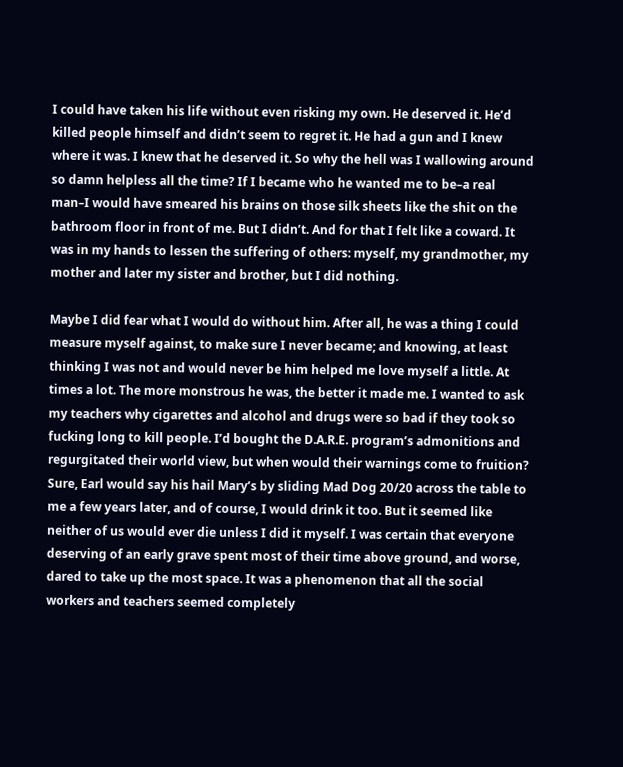I could have taken his life without even risking my own. He deserved it. He’d killed people himself and didn’t seem to regret it. He had a gun and I knew where it was. I knew that he deserved it. So why the hell was I wallowing around so damn helpless all the time? If I became who he wanted me to be–a real man–I would have smeared his brains on those silk sheets like the shit on the bathroom floor in front of me. But I didn’t. And for that I felt like a coward. It was in my hands to lessen the suffering of others: myself, my grandmother, my mother and later my sister and brother, but I did nothing.

Maybe I did fear what I would do without him. After all, he was a thing I could measure myself against, to make sure I never became; and knowing, at least thinking I was not and would never be him helped me love myself a little. At times a lot. The more monstrous he was, the better it made me. I wanted to ask my teachers why cigarettes and alcohol and drugs were so bad if they took so fucking long to kill people. I’d bought the D.A.R.E. program’s admonitions and regurgitated their world view, but when would their warnings come to fruition? Sure, Earl would say his hail Mary’s by sliding Mad Dog 20/20 across the table to me a few years later, and of course, I would drink it too. But it seemed like neither of us would ever die unless I did it myself. I was certain that everyone deserving of an early grave spent most of their time above ground, and worse, dared to take up the most space. It was a phenomenon that all the social workers and teachers seemed completely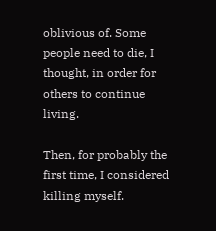oblivious of. Some people need to die, I thought, in order for others to continue living.

Then, for probably the first time, I considered killing myself.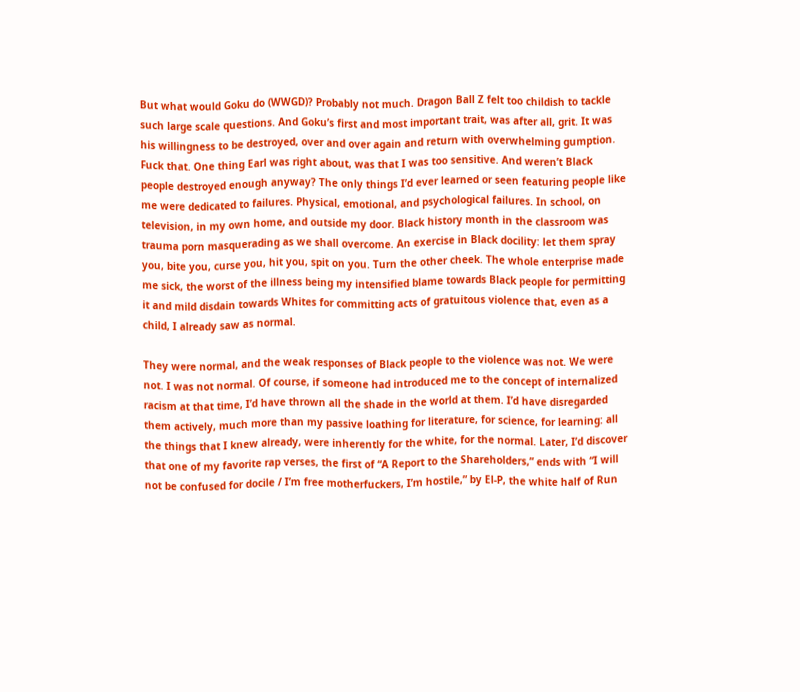But what would Goku do (WWGD)? Probably not much. Dragon Ball Z felt too childish to tackle such large scale questions. And Goku’s first and most important trait, was after all, grit. It was his willingness to be destroyed, over and over again and return with overwhelming gumption. Fuck that. One thing Earl was right about, was that I was too sensitive. And weren’t Black people destroyed enough anyway? The only things I’d ever learned or seen featuring people like me were dedicated to failures. Physical, emotional, and psychological failures. In school, on television, in my own home, and outside my door. Black history month in the classroom was trauma porn masquerading as we shall overcome. An exercise in Black docility: let them spray you, bite you, curse you, hit you, spit on you. Turn the other cheek. The whole enterprise made me sick, the worst of the illness being my intensified blame towards Black people for permitting it and mild disdain towards Whites for committing acts of gratuitous violence that, even as a child, I already saw as normal.

They were normal, and the weak responses of Black people to the violence was not. We were not. I was not normal. Of course, if someone had introduced me to the concept of internalized racism at that time, I’d have thrown all the shade in the world at them. I’d have disregarded them actively, much more than my passive loathing for literature, for science, for learning: all the things that I knew already, were inherently for the white, for the normal. Later, I’d discover that one of my favorite rap verses, the first of “A Report to the Shareholders,” ends with “I will not be confused for docile / I’m free motherfuckers, I’m hostile,” by El-P, the white half of Run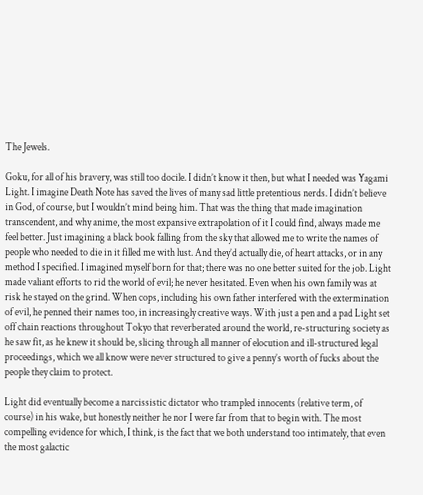The Jewels.

Goku, for all of his bravery, was still too docile. I didn’t know it then, but what I needed was Yagami Light. I imagine Death Note has saved the lives of many sad little pretentious nerds. I didn’t believe in God, of course, but I wouldn’t mind being him. That was the thing that made imagination transcendent, and why anime, the most expansive extrapolation of it I could find, always made me feel better. Just imagining a black book falling from the sky that allowed me to write the names of people who needed to die in it filled me with lust. And they’d actually die, of heart attacks, or in any method I specified. I imagined myself born for that; there was no one better suited for the job. Light made valiant efforts to rid the world of evil; he never hesitated. Even when his own family was at risk he stayed on the grind. When cops, including his own father interfered with the extermination of evil, he penned their names too, in increasingly creative ways. With just a pen and a pad Light set off chain reactions throughout Tokyo that reverberated around the world, re-structuring society as he saw fit, as he knew it should be, slicing through all manner of elocution and ill-structured legal proceedings, which we all know were never structured to give a penny’s worth of fucks about the people they claim to protect.

Light did eventually become a narcissistic dictator who trampled innocents (relative term, of course) in his wake, but honestly neither he nor I were far from that to begin with. The most compelling evidence for which, I think, is the fact that we both understand too intimately, that even the most galactic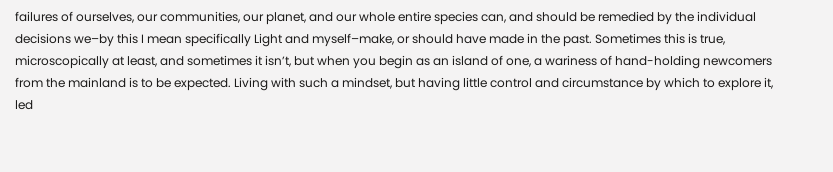failures of ourselves, our communities, our planet, and our whole entire species can, and should be remedied by the individual decisions we–by this I mean specifically Light and myself–make, or should have made in the past. Sometimes this is true, microscopically at least, and sometimes it isn’t, but when you begin as an island of one, a wariness of hand-holding newcomers from the mainland is to be expected. Living with such a mindset, but having little control and circumstance by which to explore it, led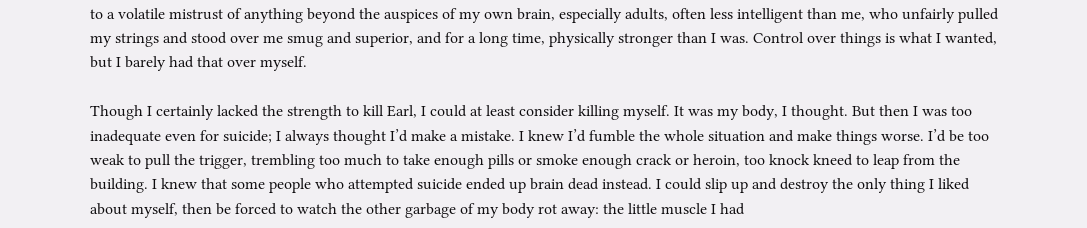to a volatile mistrust of anything beyond the auspices of my own brain, especially adults, often less intelligent than me, who unfairly pulled my strings and stood over me smug and superior, and for a long time, physically stronger than I was. Control over things is what I wanted, but I barely had that over myself.

Though I certainly lacked the strength to kill Earl, I could at least consider killing myself. It was my body, I thought. But then I was too inadequate even for suicide; I always thought I’d make a mistake. I knew I’d fumble the whole situation and make things worse. I’d be too weak to pull the trigger, trembling too much to take enough pills or smoke enough crack or heroin, too knock kneed to leap from the building. I knew that some people who attempted suicide ended up brain dead instead. I could slip up and destroy the only thing I liked about myself, then be forced to watch the other garbage of my body rot away: the little muscle I had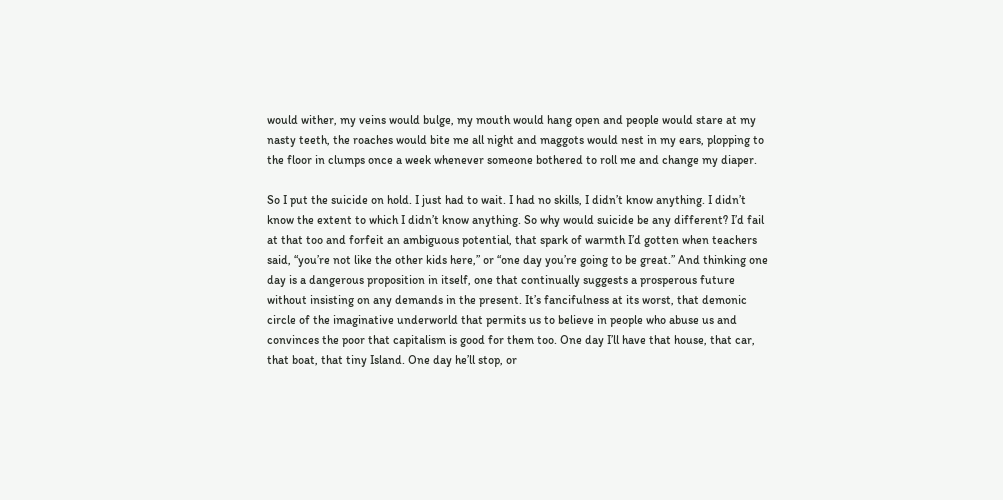would wither, my veins would bulge, my mouth would hang open and people would stare at my nasty teeth, the roaches would bite me all night and maggots would nest in my ears, plopping to the floor in clumps once a week whenever someone bothered to roll me and change my diaper.

So I put the suicide on hold. I just had to wait. I had no skills, I didn’t know anything. I didn’t know the extent to which I didn’t know anything. So why would suicide be any different? I’d fail at that too and forfeit an ambiguous potential, that spark of warmth I’d gotten when teachers said, “you’re not like the other kids here,” or “one day you’re going to be great.” And thinking one day is a dangerous proposition in itself, one that continually suggests a prosperous future without insisting on any demands in the present. It’s fancifulness at its worst, that demonic circle of the imaginative underworld that permits us to believe in people who abuse us and convinces the poor that capitalism is good for them too. One day I’ll have that house, that car, that boat, that tiny Island. One day he’ll stop, or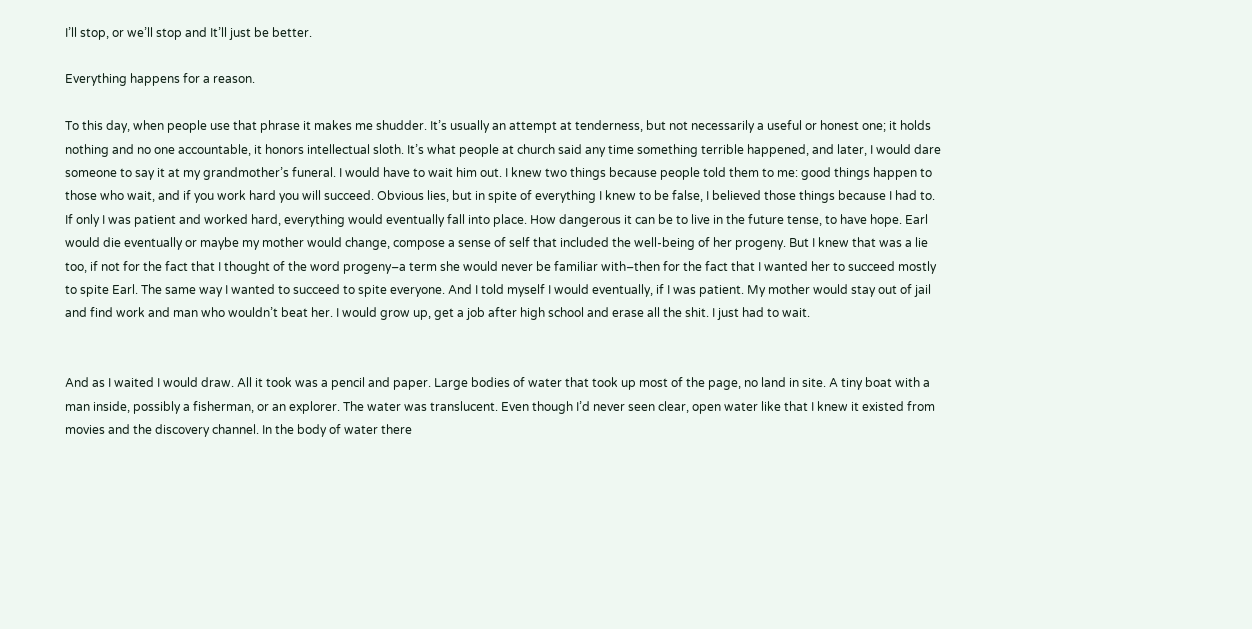I’ll stop, or we’ll stop and It’ll just be better.

Everything happens for a reason.

To this day, when people use that phrase it makes me shudder. It’s usually an attempt at tenderness, but not necessarily a useful or honest one; it holds nothing and no one accountable, it honors intellectual sloth. It’s what people at church said any time something terrible happened, and later, I would dare someone to say it at my grandmother’s funeral. I would have to wait him out. I knew two things because people told them to me: good things happen to those who wait, and if you work hard you will succeed. Obvious lies, but in spite of everything I knew to be false, I believed those things because I had to. If only I was patient and worked hard, everything would eventually fall into place. How dangerous it can be to live in the future tense, to have hope. Earl would die eventually or maybe my mother would change, compose a sense of self that included the well-being of her progeny. But I knew that was a lie too, if not for the fact that I thought of the word progeny–a term she would never be familiar with–then for the fact that I wanted her to succeed mostly to spite Earl. The same way I wanted to succeed to spite everyone. And I told myself I would eventually, if I was patient. My mother would stay out of jail and find work and man who wouldn’t beat her. I would grow up, get a job after high school and erase all the shit. I just had to wait.


And as I waited I would draw. All it took was a pencil and paper. Large bodies of water that took up most of the page, no land in site. A tiny boat with a man inside, possibly a fisherman, or an explorer. The water was translucent. Even though I’d never seen clear, open water like that I knew it existed from movies and the discovery channel. In the body of water there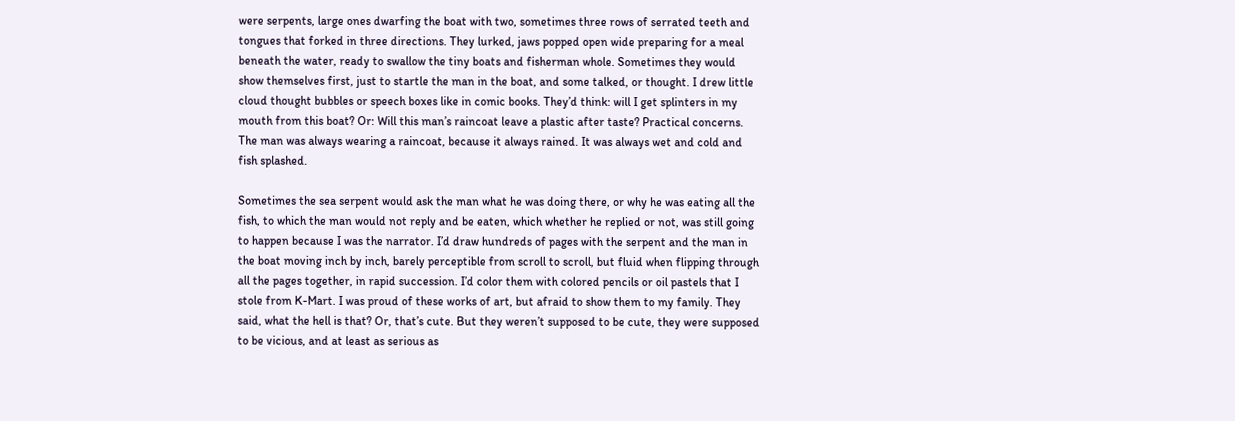were serpents, large ones dwarfing the boat with two, sometimes three rows of serrated teeth and tongues that forked in three directions. They lurked, jaws popped open wide preparing for a meal beneath the water, ready to swallow the tiny boats and fisherman whole. Sometimes they would show themselves first, just to startle the man in the boat, and some talked, or thought. I drew little cloud thought bubbles or speech boxes like in comic books. They’d think: will I get splinters in my mouth from this boat? Or: Will this man’s raincoat leave a plastic after taste? Practical concerns. The man was always wearing a raincoat, because it always rained. It was always wet and cold and fish splashed.

Sometimes the sea serpent would ask the man what he was doing there, or why he was eating all the fish, to which the man would not reply and be eaten, which whether he replied or not, was still going to happen because I was the narrator. I’d draw hundreds of pages with the serpent and the man in the boat moving inch by inch, barely perceptible from scroll to scroll, but fluid when flipping through all the pages together, in rapid succession. I’d color them with colored pencils or oil pastels that I stole from K-Mart. I was proud of these works of art, but afraid to show them to my family. They said, what the hell is that? Or, that’s cute. But they weren’t supposed to be cute, they were supposed to be vicious, and at least as serious as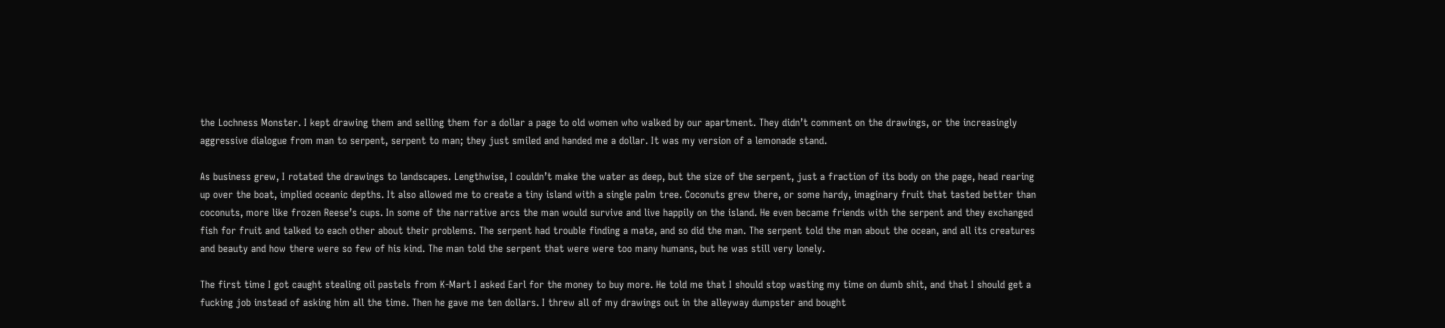the Lochness Monster. I kept drawing them and selling them for a dollar a page to old women who walked by our apartment. They didn’t comment on the drawings, or the increasingly aggressive dialogue from man to serpent, serpent to man; they just smiled and handed me a dollar. It was my version of a lemonade stand.

As business grew, I rotated the drawings to landscapes. Lengthwise, I couldn’t make the water as deep, but the size of the serpent, just a fraction of its body on the page, head rearing up over the boat, implied oceanic depths. It also allowed me to create a tiny island with a single palm tree. Coconuts grew there, or some hardy, imaginary fruit that tasted better than coconuts, more like frozen Reese’s cups. In some of the narrative arcs the man would survive and live happily on the island. He even became friends with the serpent and they exchanged fish for fruit and talked to each other about their problems. The serpent had trouble finding a mate, and so did the man. The serpent told the man about the ocean, and all its creatures and beauty and how there were so few of his kind. The man told the serpent that were were too many humans, but he was still very lonely.

The first time I got caught stealing oil pastels from K-Mart I asked Earl for the money to buy more. He told me that I should stop wasting my time on dumb shit, and that I should get a fucking job instead of asking him all the time. Then he gave me ten dollars. I threw all of my drawings out in the alleyway dumpster and bought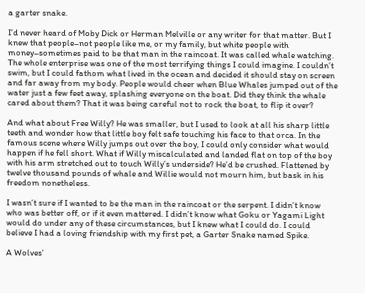a garter snake.

I’d never heard of Moby Dick or Herman Melville or any writer for that matter. But I knew that people–not people like me, or my family, but white people with money–sometimes paid to be that man in the raincoat. It was called whale watching. The whole enterprise was one of the most terrifying things I could imagine. I couldn’t swim, but I could fathom what lived in the ocean and decided it should stay on screen and far away from my body. People would cheer when Blue Whales jumped out of the water just a few feet away, splashing everyone on the boat. Did they think the whale cared about them? That it was being careful not to rock the boat, to flip it over?

And what about Free Willy? He was smaller, but I used to look at all his sharp little teeth and wonder how that little boy felt safe touching his face to that orca. In the famous scene where Willy jumps out over the boy, I could only consider what would happen if he fell short. What if Willy miscalculated and landed flat on top of the boy with his arm stretched out to touch Willy’s underside? He’d be crushed. Flattened by twelve thousand pounds of whale and Willie would not mourn him, but bask in his freedom nonetheless.

I wasn’t sure if I wanted to be the man in the raincoat or the serpent. I didn’t know who was better off, or if it even mattered. I didn’t know what Goku or Yagami Light would do under any of these circumstances, but I knew what I could do. I could believe I had a loving friendship with my first pet, a Garter Snake named Spike.

A Wolves’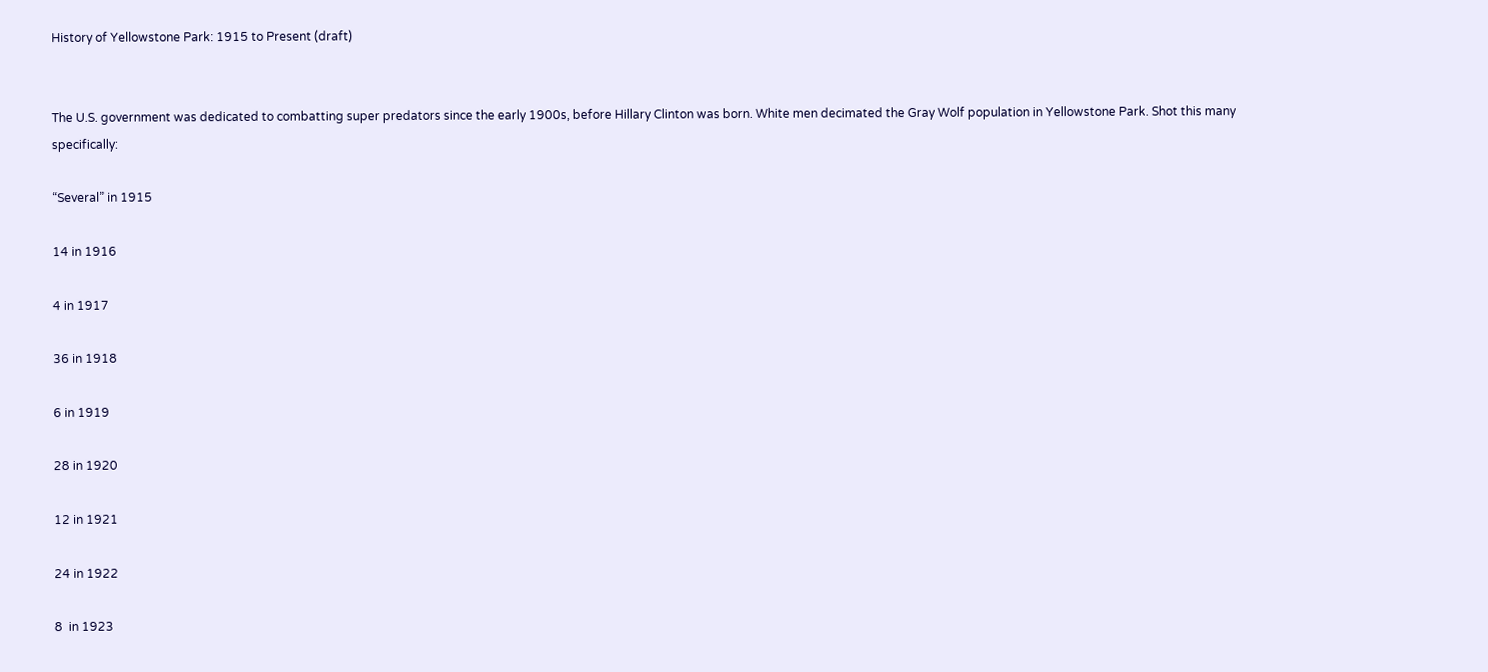History of Yellowstone Park: 1915 to Present (draft)


The U.S. government was dedicated to combatting super predators since the early 1900s, before Hillary Clinton was born. White men decimated the Gray Wolf population in Yellowstone Park. Shot this many specifically:

“Several” in 1915

14 in 1916

4 in 1917

36 in 1918

6 in 1919

28 in 1920

12 in 1921

24 in 1922

8  in 1923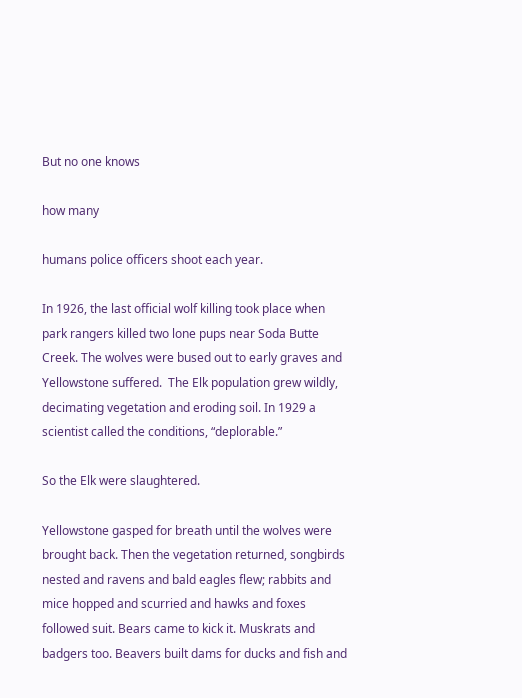But no one knows

how many

humans police officers shoot each year.

In 1926, the last official wolf killing took place when park rangers killed two lone pups near Soda Butte Creek. The wolves were bused out to early graves and Yellowstone suffered.  The Elk population grew wildly, decimating vegetation and eroding soil. In 1929 a scientist called the conditions, “deplorable.”

So the Elk were slaughtered.

Yellowstone gasped for breath until the wolves were brought back. Then the vegetation returned, songbirds nested and ravens and bald eagles flew; rabbits and mice hopped and scurried and hawks and foxes followed suit. Bears came to kick it. Muskrats and badgers too. Beavers built dams for ducks and fish and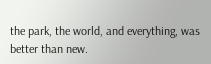the park, the world, and everything, was better than new.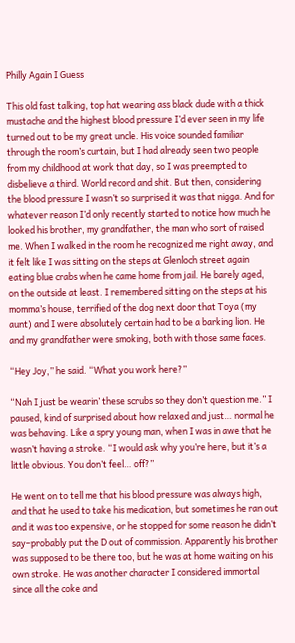Philly Again I Guess

This old fast talking, top hat wearing ass black dude with a thick mustache and the highest blood pressure I’d ever seen in my life turned out to be my great uncle. His voice sounded familiar through the room’s curtain, but I had already seen two people from my childhood at work that day, so I was preempted to disbelieve a third. World record and shit. But then, considering the blood pressure I wasn’t so surprised it was that nigga. And for whatever reason I’d only recently started to notice how much he looked his brother, my grandfather, the man who sort of raised me. When I walked in the room he recognized me right away, and it felt like I was sitting on the steps at Glenloch street again eating blue crabs when he came home from jail. He barely aged, on the outside at least. I remembered sitting on the steps at his momma’s house, terrified of the dog next door that Toya (my aunt) and I were absolutely certain had to be a barking lion. He and my grandfather were smoking, both with those same faces.

“Hey Joy,” he said. “What you work here?”

“Nah I just be wearin’ these scrubs so they don’t question me.” I paused, kind of surprised about how relaxed and just… normal he was behaving. Like a spry young man, when I was in awe that he wasn’t having a stroke. “I would ask why you’re here, but it’s a little obvious. You don’t feel… off?”

He went on to tell me that his blood pressure was always high, and that he used to take his medication, but sometimes he ran out and it was too expensive, or he stopped for some reason he didn’t say–probably put the D out of commission. Apparently his brother was supposed to be there too, but he was at home waiting on his own stroke. He was another character I considered immortal since all the coke and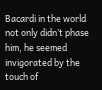Bacardi in the world not only didn’t phase him, he seemed invigorated by the touch of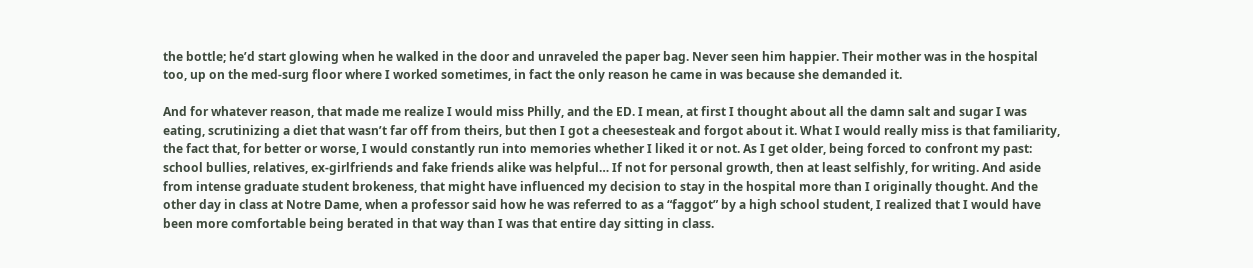the bottle; he’d start glowing when he walked in the door and unraveled the paper bag. Never seen him happier. Their mother was in the hospital too, up on the med-surg floor where I worked sometimes, in fact the only reason he came in was because she demanded it.

And for whatever reason, that made me realize I would miss Philly, and the ED. I mean, at first I thought about all the damn salt and sugar I was eating, scrutinizing a diet that wasn’t far off from theirs, but then I got a cheesesteak and forgot about it. What I would really miss is that familiarity, the fact that, for better or worse, I would constantly run into memories whether I liked it or not. As I get older, being forced to confront my past: school bullies, relatives, ex-girlfriends and fake friends alike was helpful… If not for personal growth, then at least selfishly, for writing. And aside from intense graduate student brokeness, that might have influenced my decision to stay in the hospital more than I originally thought. And the other day in class at Notre Dame, when a professor said how he was referred to as a “faggot” by a high school student, I realized that I would have been more comfortable being berated in that way than I was that entire day sitting in class.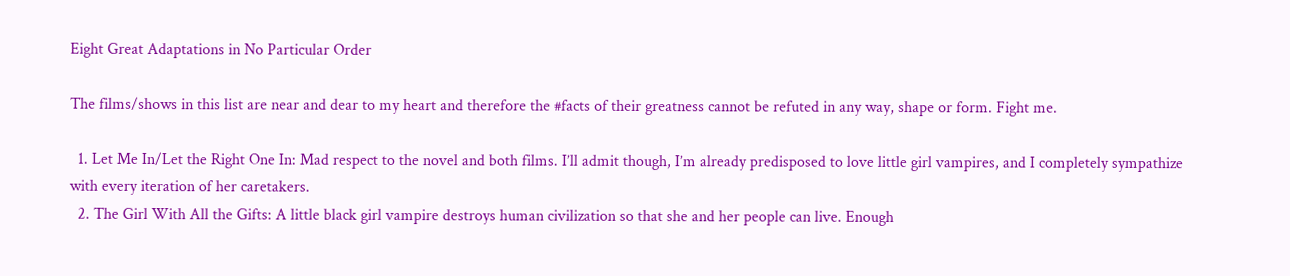Eight Great Adaptations in No Particular Order

The films/shows in this list are near and dear to my heart and therefore the #facts of their greatness cannot be refuted in any way, shape or form. Fight me.

  1. Let Me In/Let the Right One In: Mad respect to the novel and both films. I’ll admit though, I’m already predisposed to love little girl vampires, and I completely sympathize with every iteration of her caretakers.
  2. The Girl With All the Gifts: A little black girl vampire destroys human civilization so that she and her people can live. Enough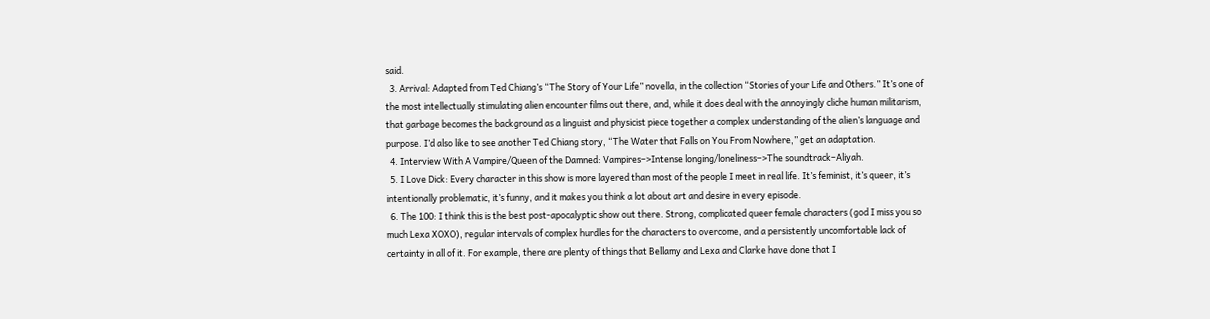said.
  3. Arrival: Adapted from Ted Chiang’s “The Story of Your Life” novella, in the collection “Stories of your Life and Others.” It’s one of the most intellectually stimulating alien encounter films out there, and, while it does deal with the annoyingly cliche human militarism, that garbage becomes the background as a linguist and physicist piece together a complex understanding of the alien’s language and purpose. I’d also like to see another Ted Chiang story, “The Water that Falls on You From Nowhere,” get an adaptation.
  4. Interview With A Vampire/Queen of the Damned: Vampires–>Intense longing/loneliness–>The soundtrack–Aliyah.
  5. I Love Dick: Every character in this show is more layered than most of the people I meet in real life. It’s feminist, it’s queer, it’s intentionally problematic, it’s funny, and it makes you think a lot about art and desire in every episode.
  6. The 100: I think this is the best post-apocalyptic show out there. Strong, complicated queer female characters (god I miss you so much Lexa XOXO), regular intervals of complex hurdles for the characters to overcome, and a persistently uncomfortable lack of certainty in all of it. For example, there are plenty of things that Bellamy and Lexa and Clarke have done that I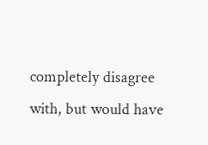completely disagree with, but would have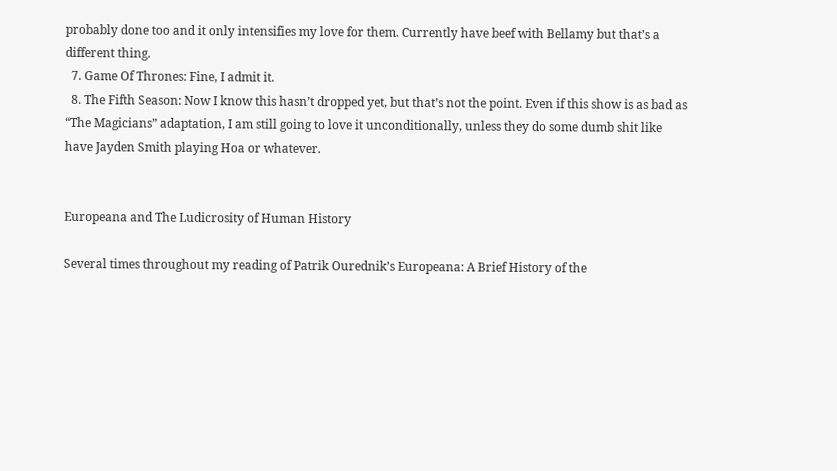probably done too and it only intensifies my love for them. Currently have beef with Bellamy but that’s a different thing.
  7. Game Of Thrones: Fine, I admit it.
  8. The Fifth Season: Now I know this hasn’t dropped yet, but that’s not the point. Even if this show is as bad as “The Magicians” adaptation, I am still going to love it unconditionally, unless they do some dumb shit like have Jayden Smith playing Hoa or whatever.


Europeana and The Ludicrosity of Human History

Several times throughout my reading of Patrik Ourednik’s Europeana: A Brief History of the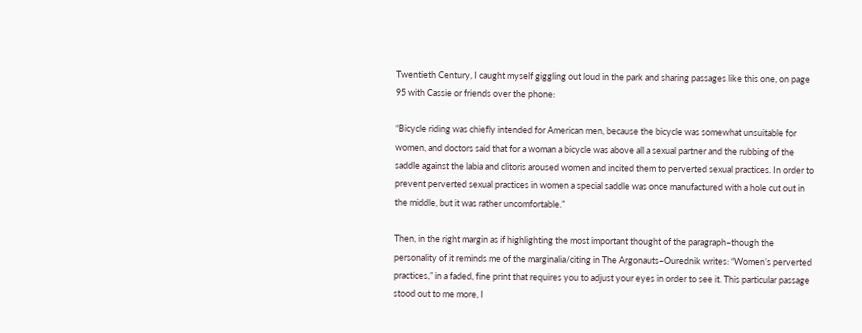Twentieth Century, I caught myself giggling out loud in the park and sharing passages like this one, on page 95 with Cassie or friends over the phone:

“Bicycle riding was chiefly intended for American men, because the bicycle was somewhat unsuitable for women, and doctors said that for a woman a bicycle was above all a sexual partner and the rubbing of the saddle against the labia and clitoris aroused women and incited them to perverted sexual practices. In order to prevent perverted sexual practices in women a special saddle was once manufactured with a hole cut out in the middle, but it was rather uncomfortable.”

Then, in the right margin as if highlighting the most important thought of the paragraph–though the personality of it reminds me of the marginalia/citing in The Argonauts–Ourednik writes: “Women’s perverted practices,” in a faded, fine print that requires you to adjust your eyes in order to see it. This particular passage stood out to me more, I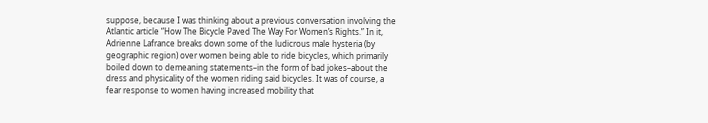suppose, because I was thinking about a previous conversation involving the Atlantic article “How The Bicycle Paved The Way For Women’s Rights.” In it, Adrienne Lafrance breaks down some of the ludicrous male hysteria (by geographic region) over women being able to ride bicycles, which primarily boiled down to demeaning statements–in the form of bad jokes–about the dress and physicality of the women riding said bicycles. It was of course, a fear response to women having increased mobility that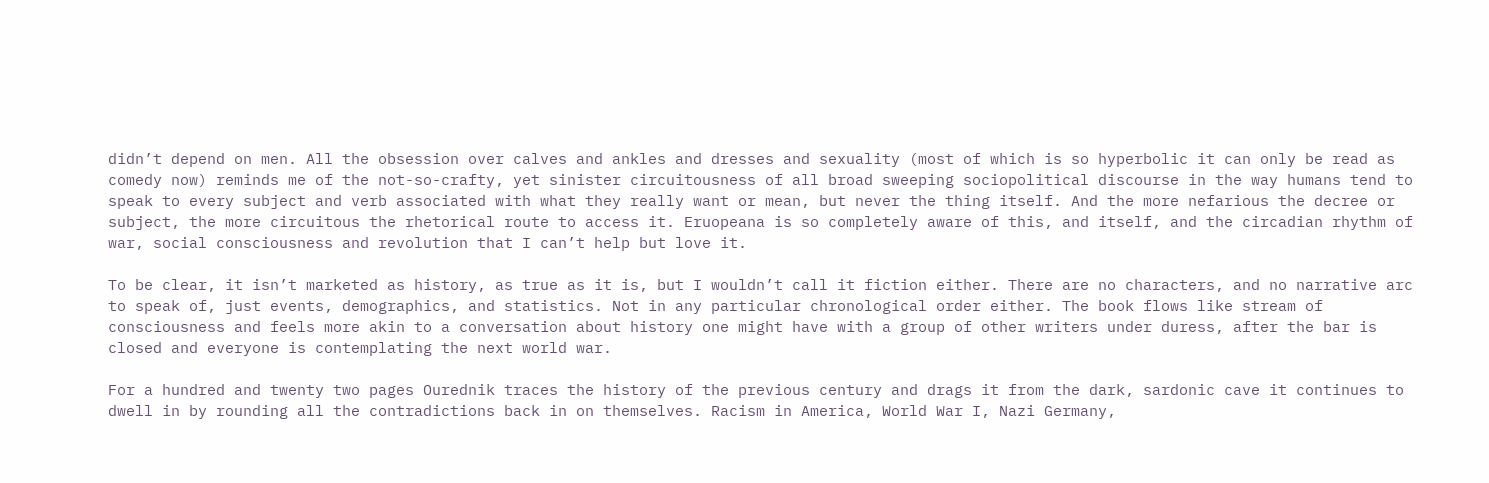didn’t depend on men. All the obsession over calves and ankles and dresses and sexuality (most of which is so hyperbolic it can only be read as comedy now) reminds me of the not-so-crafty, yet sinister circuitousness of all broad sweeping sociopolitical discourse in the way humans tend to speak to every subject and verb associated with what they really want or mean, but never the thing itself. And the more nefarious the decree or subject, the more circuitous the rhetorical route to access it. Eruopeana is so completely aware of this, and itself, and the circadian rhythm of war, social consciousness and revolution that I can’t help but love it.

To be clear, it isn’t marketed as history, as true as it is, but I wouldn’t call it fiction either. There are no characters, and no narrative arc to speak of, just events, demographics, and statistics. Not in any particular chronological order either. The book flows like stream of consciousness and feels more akin to a conversation about history one might have with a group of other writers under duress, after the bar is closed and everyone is contemplating the next world war.

For a hundred and twenty two pages Ourednik traces the history of the previous century and drags it from the dark, sardonic cave it continues to dwell in by rounding all the contradictions back in on themselves. Racism in America, World War I, Nazi Germany,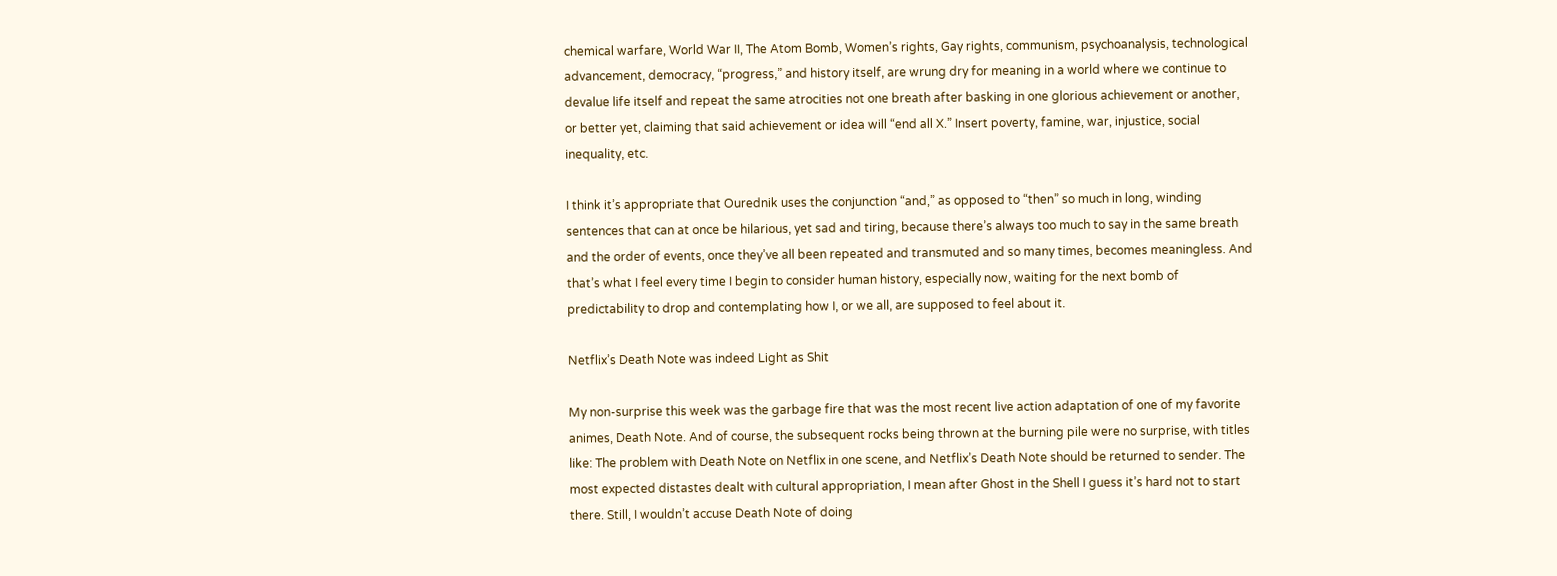chemical warfare, World War II, The Atom Bomb, Women’s rights, Gay rights, communism, psychoanalysis, technological advancement, democracy, “progress,” and history itself, are wrung dry for meaning in a world where we continue to devalue life itself and repeat the same atrocities not one breath after basking in one glorious achievement or another, or better yet, claiming that said achievement or idea will “end all X.” Insert poverty, famine, war, injustice, social inequality, etc.

I think it’s appropriate that Ourednik uses the conjunction “and,” as opposed to “then” so much in long, winding sentences that can at once be hilarious, yet sad and tiring, because there’s always too much to say in the same breath and the order of events, once they’ve all been repeated and transmuted and so many times, becomes meaningless. And that’s what I feel every time I begin to consider human history, especially now, waiting for the next bomb of predictability to drop and contemplating how I, or we all, are supposed to feel about it.

Netflix’s Death Note was indeed Light as Shit

My non-surprise this week was the garbage fire that was the most recent live action adaptation of one of my favorite animes, Death Note. And of course, the subsequent rocks being thrown at the burning pile were no surprise, with titles like: The problem with Death Note on Netflix in one scene, and Netflix’s Death Note should be returned to sender. The most expected distastes dealt with cultural appropriation, I mean after Ghost in the Shell I guess it’s hard not to start there. Still, I wouldn’t accuse Death Note of doing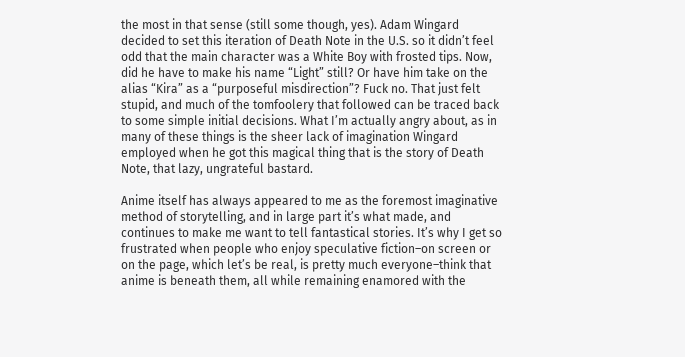the most in that sense (still some though, yes). Adam Wingard decided to set this iteration of Death Note in the U.S. so it didn’t feel odd that the main character was a White Boy with frosted tips. Now, did he have to make his name “Light” still? Or have him take on the alias “Kira” as a “purposeful misdirection”? Fuck no. That just felt stupid, and much of the tomfoolery that followed can be traced back to some simple initial decisions. What I’m actually angry about, as in many of these things is the sheer lack of imagination Wingard employed when he got this magical thing that is the story of Death Note, that lazy, ungrateful bastard.

Anime itself has always appeared to me as the foremost imaginative method of storytelling, and in large part it’s what made, and continues to make me want to tell fantastical stories. It’s why I get so frustrated when people who enjoy speculative fiction–on screen or on the page, which let’s be real, is pretty much everyone–think that anime is beneath them, all while remaining enamored with the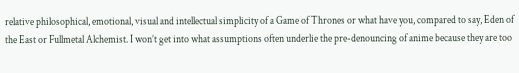relative philosophical, emotional, visual and intellectual simplicity of a Game of Thrones or what have you, compared to say, Eden of the East or Fullmetal Alchemist. I won’t get into what assumptions often underlie the pre-denouncing of anime because they are too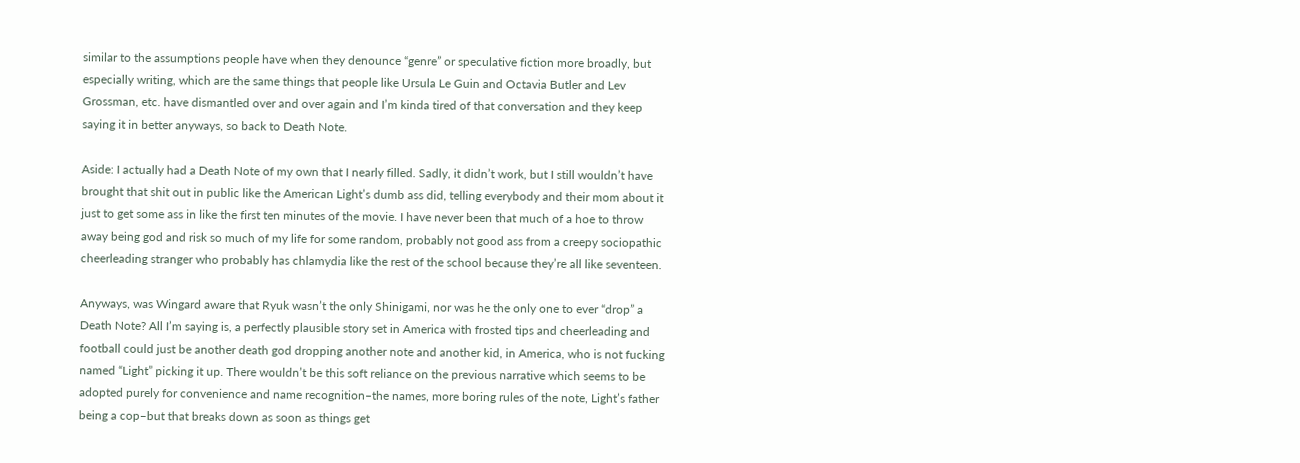similar to the assumptions people have when they denounce “genre” or speculative fiction more broadly, but especially writing, which are the same things that people like Ursula Le Guin and Octavia Butler and Lev Grossman, etc. have dismantled over and over again and I’m kinda tired of that conversation and they keep saying it in better anyways, so back to Death Note.

Aside: I actually had a Death Note of my own that I nearly filled. Sadly, it didn’t work, but I still wouldn’t have brought that shit out in public like the American Light’s dumb ass did, telling everybody and their mom about it just to get some ass in like the first ten minutes of the movie. I have never been that much of a hoe to throw away being god and risk so much of my life for some random, probably not good ass from a creepy sociopathic cheerleading stranger who probably has chlamydia like the rest of the school because they’re all like seventeen.

Anyways, was Wingard aware that Ryuk wasn’t the only Shinigami, nor was he the only one to ever “drop” a Death Note? All I’m saying is, a perfectly plausible story set in America with frosted tips and cheerleading and football could just be another death god dropping another note and another kid, in America, who is not fucking named “Light” picking it up. There wouldn’t be this soft reliance on the previous narrative which seems to be adopted purely for convenience and name recognition–the names, more boring rules of the note, Light’s father being a cop–but that breaks down as soon as things get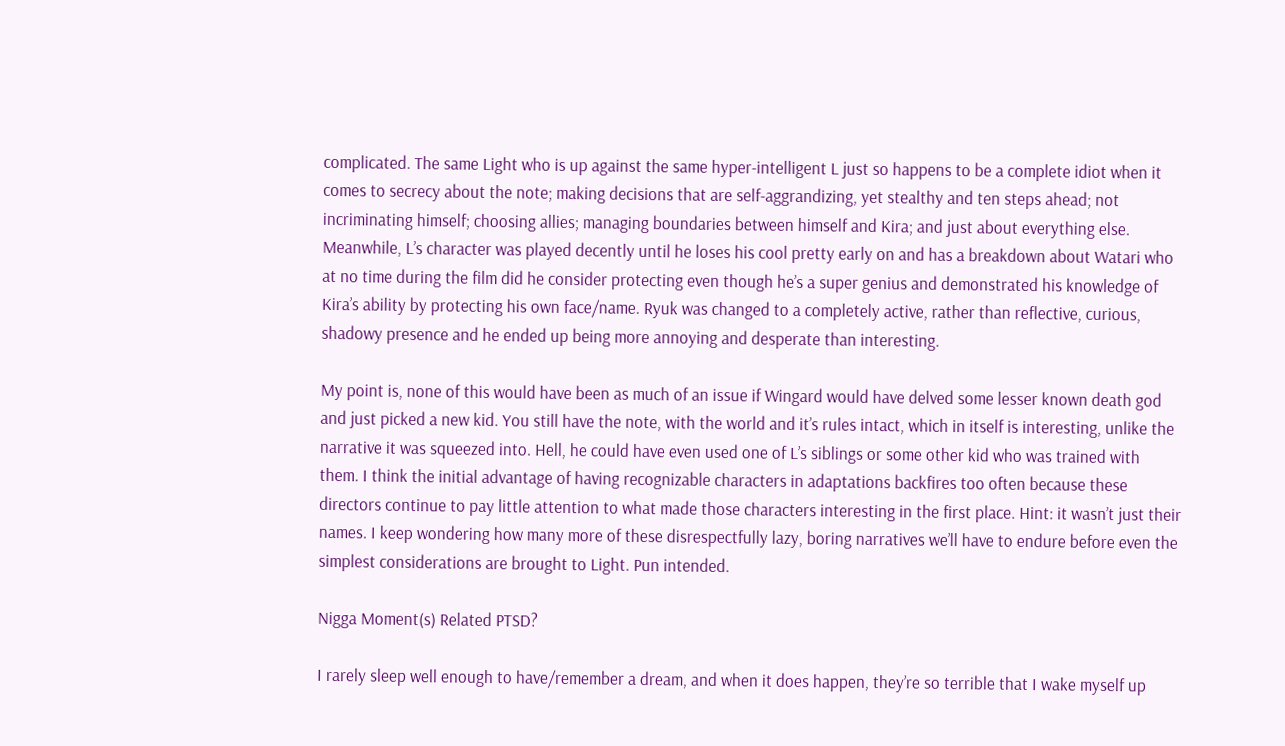complicated. The same Light who is up against the same hyper-intelligent L just so happens to be a complete idiot when it comes to secrecy about the note; making decisions that are self-aggrandizing, yet stealthy and ten steps ahead; not incriminating himself; choosing allies; managing boundaries between himself and Kira; and just about everything else. Meanwhile, L’s character was played decently until he loses his cool pretty early on and has a breakdown about Watari who at no time during the film did he consider protecting even though he’s a super genius and demonstrated his knowledge of Kira’s ability by protecting his own face/name. Ryuk was changed to a completely active, rather than reflective, curious, shadowy presence and he ended up being more annoying and desperate than interesting.

My point is, none of this would have been as much of an issue if Wingard would have delved some lesser known death god and just picked a new kid. You still have the note, with the world and it’s rules intact, which in itself is interesting, unlike the narrative it was squeezed into. Hell, he could have even used one of L’s siblings or some other kid who was trained with them. I think the initial advantage of having recognizable characters in adaptations backfires too often because these directors continue to pay little attention to what made those characters interesting in the first place. Hint: it wasn’t just their names. I keep wondering how many more of these disrespectfully lazy, boring narratives we’ll have to endure before even the simplest considerations are brought to Light. Pun intended.

Nigga Moment(s) Related PTSD?

I rarely sleep well enough to have/remember a dream, and when it does happen, they’re so terrible that I wake myself up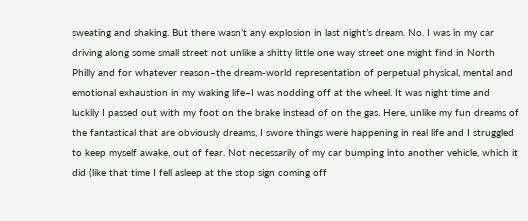sweating and shaking. But there wasn’t any explosion in last night’s dream. No. I was in my car driving along some small street not unlike a shitty little one way street one might find in North Philly and for whatever reason–the dream-world representation of perpetual physical, mental and emotional exhaustion in my waking life–I was nodding off at the wheel. It was night time and luckily I passed out with my foot on the brake instead of on the gas. Here, unlike my fun dreams of the fantastical that are obviously dreams, I swore things were happening in real life and I struggled to keep myself awake, out of fear. Not necessarily of my car bumping into another vehicle, which it did (like that time I fell asleep at the stop sign coming off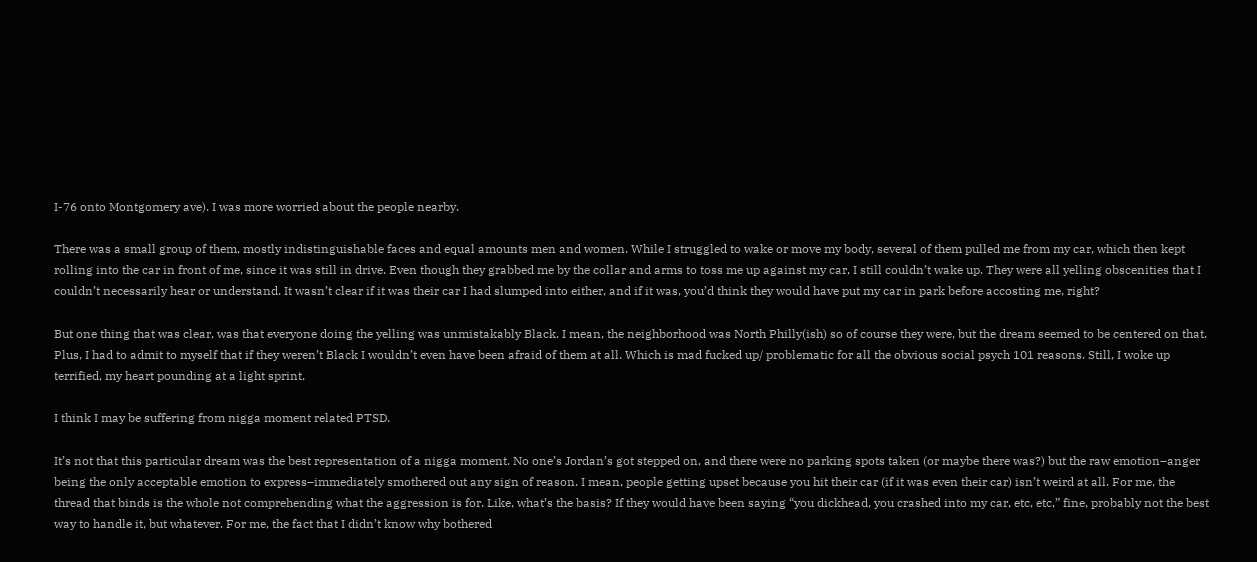I-76 onto Montgomery ave). I was more worried about the people nearby.

There was a small group of them, mostly indistinguishable faces and equal amounts men and women. While I struggled to wake or move my body, several of them pulled me from my car, which then kept rolling into the car in front of me, since it was still in drive. Even though they grabbed me by the collar and arms to toss me up against my car, I still couldn’t wake up. They were all yelling obscenities that I couldn’t necessarily hear or understand. It wasn’t clear if it was their car I had slumped into either, and if it was, you’d think they would have put my car in park before accosting me, right?

But one thing that was clear, was that everyone doing the yelling was unmistakably Black. I mean, the neighborhood was North Philly(ish) so of course they were, but the dream seemed to be centered on that. Plus, I had to admit to myself that if they weren’t Black I wouldn’t even have been afraid of them at all. Which is mad fucked up/ problematic for all the obvious social psych 101 reasons. Still, I woke up terrified, my heart pounding at a light sprint.

I think I may be suffering from nigga moment related PTSD.

It’s not that this particular dream was the best representation of a nigga moment. No one’s Jordan’s got stepped on, and there were no parking spots taken (or maybe there was?) but the raw emotion–anger being the only acceptable emotion to express–immediately smothered out any sign of reason. I mean, people getting upset because you hit their car (if it was even their car) isn’t weird at all. For me, the thread that binds is the whole not comprehending what the aggression is for. Like, what’s the basis? If they would have been saying “you dickhead, you crashed into my car, etc, etc,” fine, probably not the best way to handle it, but whatever. For me, the fact that I didn’t know why bothered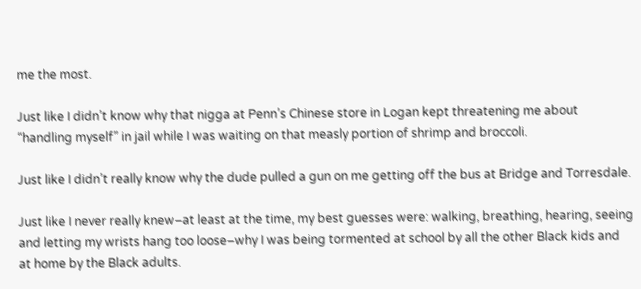me the most.

Just like I didn’t know why that nigga at Penn’s Chinese store in Logan kept threatening me about “handling myself” in jail while I was waiting on that measly portion of shrimp and broccoli.

Just like I didn’t really know why the dude pulled a gun on me getting off the bus at Bridge and Torresdale.

Just like I never really knew–at least at the time, my best guesses were: walking, breathing, hearing, seeing and letting my wrists hang too loose–why I was being tormented at school by all the other Black kids and at home by the Black adults.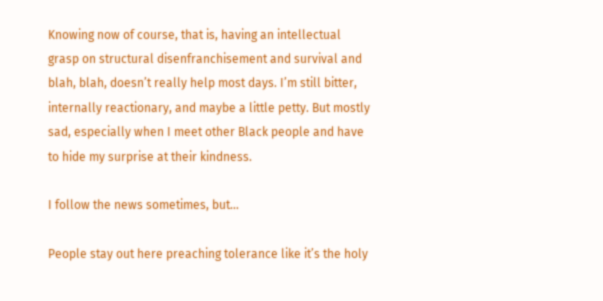Knowing now of course, that is, having an intellectual grasp on structural disenfranchisement and survival and blah, blah, doesn’t really help most days. I’m still bitter, internally reactionary, and maybe a little petty. But mostly sad, especially when I meet other Black people and have to hide my surprise at their kindness.

I follow the news sometimes, but…

People stay out here preaching tolerance like it’s the holy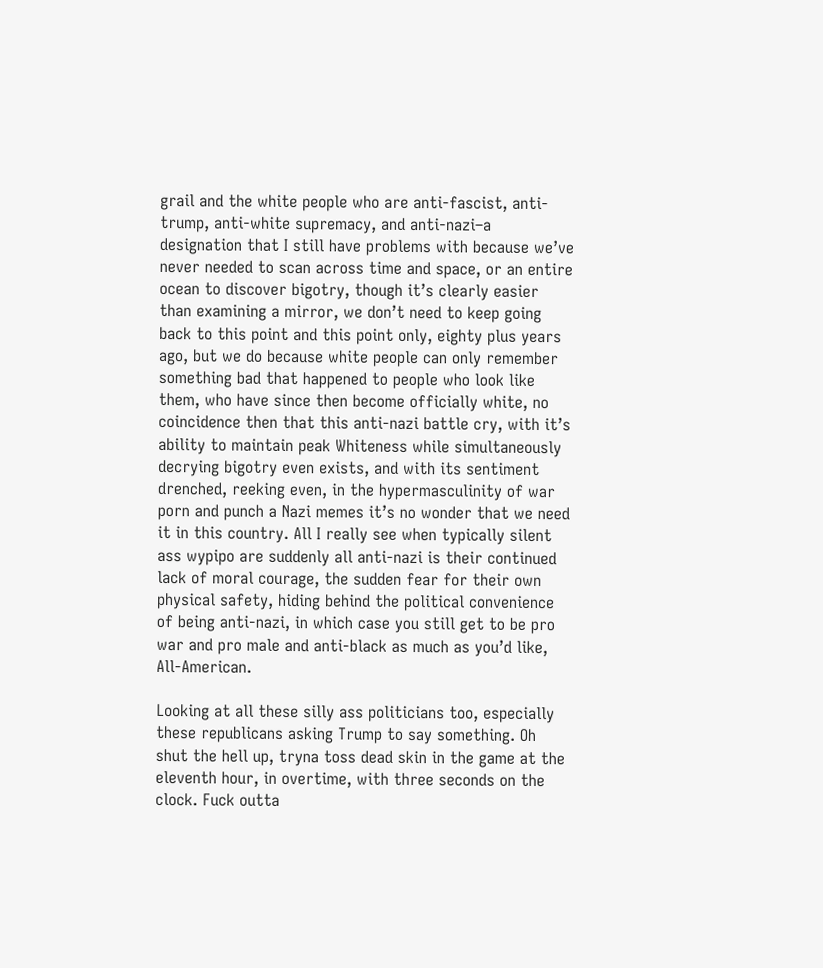grail and the white people who are anti-fascist, anti-trump, anti-white supremacy, and anti-nazi–a designation that I still have problems with because we’ve never needed to scan across time and space, or an entire ocean to discover bigotry, though it’s clearly easier than examining a mirror, we don’t need to keep going back to this point and this point only, eighty plus years ago, but we do because white people can only remember something bad that happened to people who look like them, who have since then become officially white, no coincidence then that this anti-nazi battle cry, with it’s ability to maintain peak Whiteness while simultaneously decrying bigotry even exists, and with its sentiment drenched, reeking even, in the hypermasculinity of war porn and punch a Nazi memes it’s no wonder that we need it in this country. All I really see when typically silent ass wypipo are suddenly all anti-nazi is their continued lack of moral courage, the sudden fear for their own physical safety, hiding behind the political convenience of being anti-nazi, in which case you still get to be pro war and pro male and anti-black as much as you’d like, All-American.

Looking at all these silly ass politicians too, especially these republicans asking Trump to say something. Oh shut the hell up, tryna toss dead skin in the game at the eleventh hour, in overtime, with three seconds on the clock. Fuck outta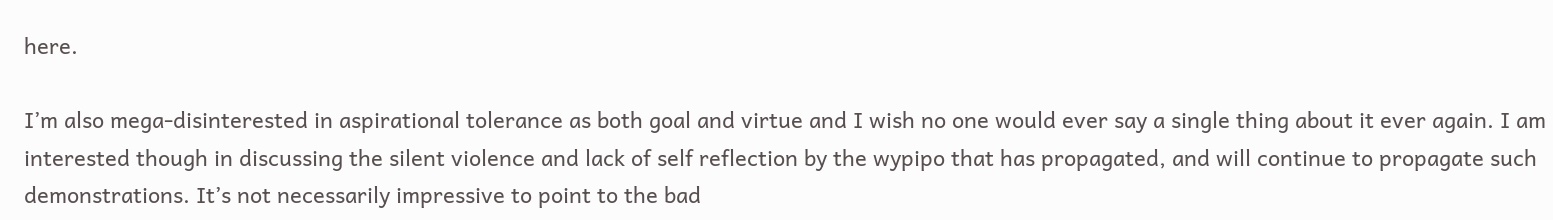here.

I’m also mega-disinterested in aspirational tolerance as both goal and virtue and I wish no one would ever say a single thing about it ever again. I am interested though in discussing the silent violence and lack of self reflection by the wypipo that has propagated, and will continue to propagate such demonstrations. It’s not necessarily impressive to point to the bad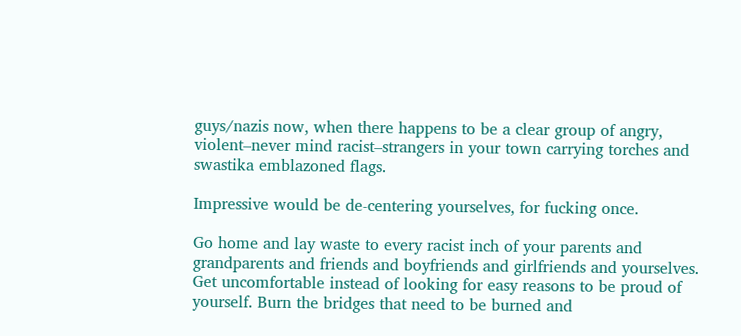guys/nazis now, when there happens to be a clear group of angry, violent–never mind racist–strangers in your town carrying torches and swastika emblazoned flags.

Impressive would be de-centering yourselves, for fucking once.

Go home and lay waste to every racist inch of your parents and grandparents and friends and boyfriends and girlfriends and yourselves. Get uncomfortable instead of looking for easy reasons to be proud of yourself. Burn the bridges that need to be burned and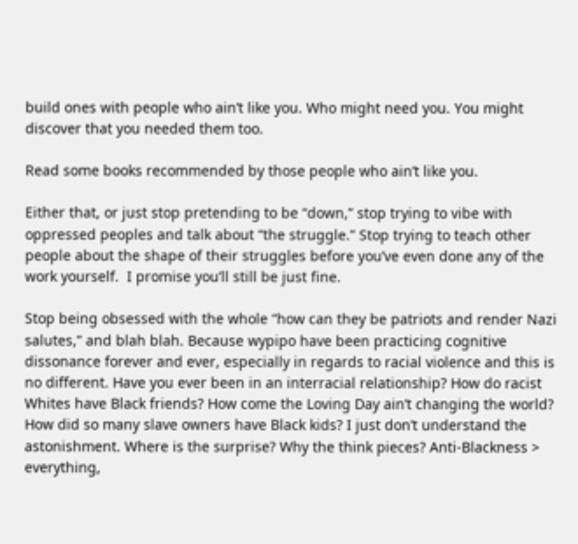build ones with people who ain’t like you. Who might need you. You might discover that you needed them too.

Read some books recommended by those people who ain’t like you.

Either that, or just stop pretending to be “down,” stop trying to vibe with oppressed peoples and talk about “the struggle.” Stop trying to teach other people about the shape of their struggles before you’ve even done any of the work yourself.  I promise you’ll still be just fine.

Stop being obsessed with the whole “how can they be patriots and render Nazi salutes,” and blah blah. Because wypipo have been practicing cognitive dissonance forever and ever, especially in regards to racial violence and this is no different. Have you ever been in an interracial relationship? How do racist Whites have Black friends? How come the Loving Day ain’t changing the world? How did so many slave owners have Black kids? I just don’t understand the astonishment. Where is the surprise? Why the think pieces? Anti-Blackness > everything,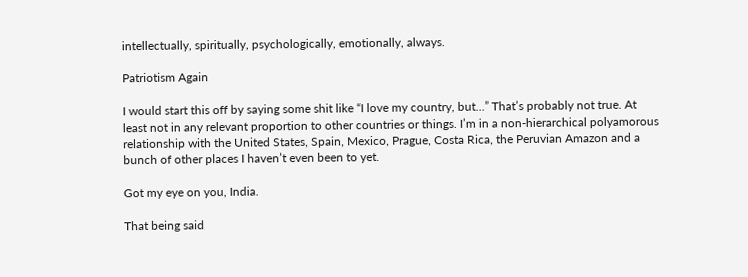intellectually, spiritually, psychologically, emotionally, always.

Patriotism Again

I would start this off by saying some shit like “I love my country, but…” That’s probably not true. At least not in any relevant proportion to other countries or things. I’m in a non-hierarchical polyamorous relationship with the United States, Spain, Mexico, Prague, Costa Rica, the Peruvian Amazon and a bunch of other places I haven’t even been to yet.

Got my eye on you, India.

That being said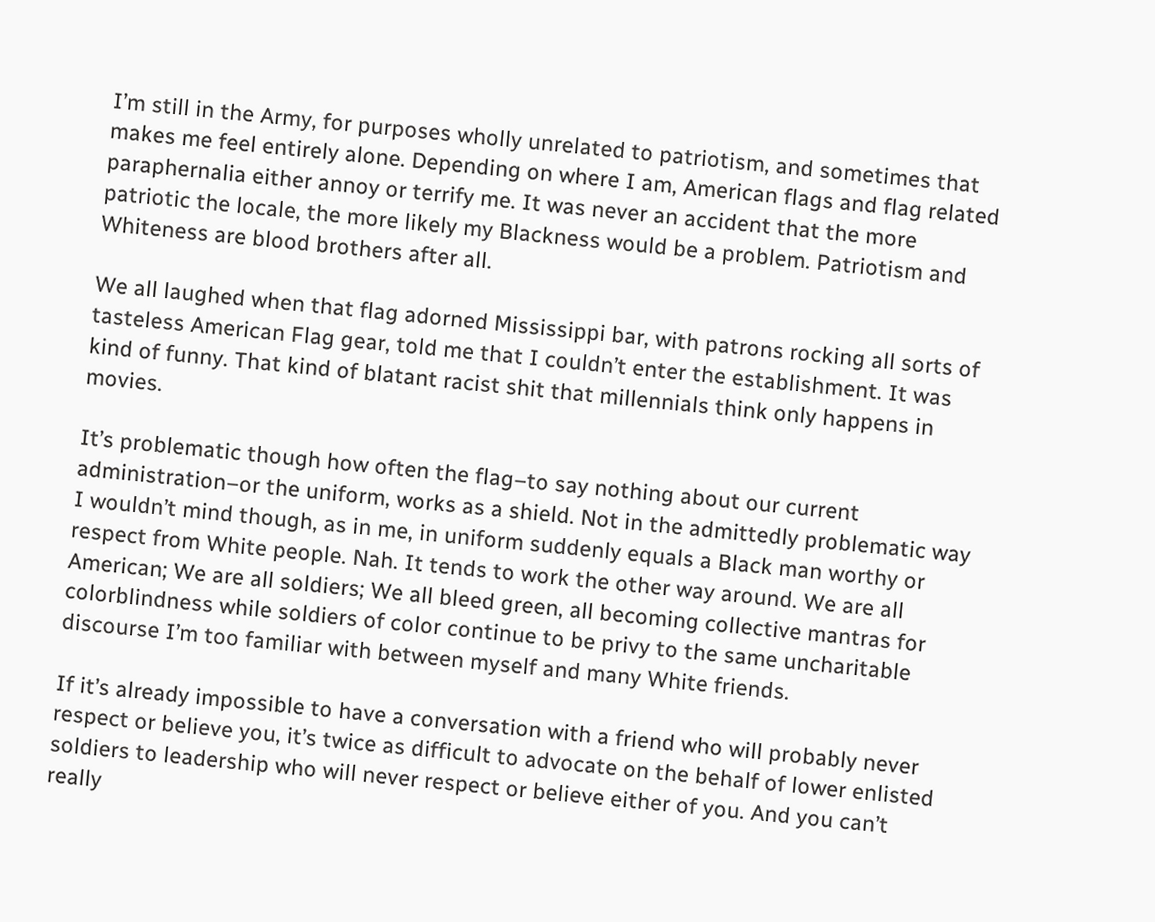I’m still in the Army, for purposes wholly unrelated to patriotism, and sometimes that makes me feel entirely alone. Depending on where I am, American flags and flag related paraphernalia either annoy or terrify me. It was never an accident that the more patriotic the locale, the more likely my Blackness would be a problem. Patriotism and Whiteness are blood brothers after all.

We all laughed when that flag adorned Mississippi bar, with patrons rocking all sorts of tasteless American Flag gear, told me that I couldn’t enter the establishment. It was kind of funny. That kind of blatant racist shit that millennials think only happens in movies.

It’s problematic though how often the flag–to say nothing about our current administration–or the uniform, works as a shield. Not in the admittedly problematic way I wouldn’t mind though, as in me, in uniform suddenly equals a Black man worthy or respect from White people. Nah. It tends to work the other way around. We are all American; We are all soldiers; We all bleed green, all becoming collective mantras for colorblindness while soldiers of color continue to be privy to the same uncharitable discourse I’m too familiar with between myself and many White friends.

If it’s already impossible to have a conversation with a friend who will probably never respect or believe you, it’s twice as difficult to advocate on the behalf of lower enlisted soldiers to leadership who will never respect or believe either of you. And you can’t really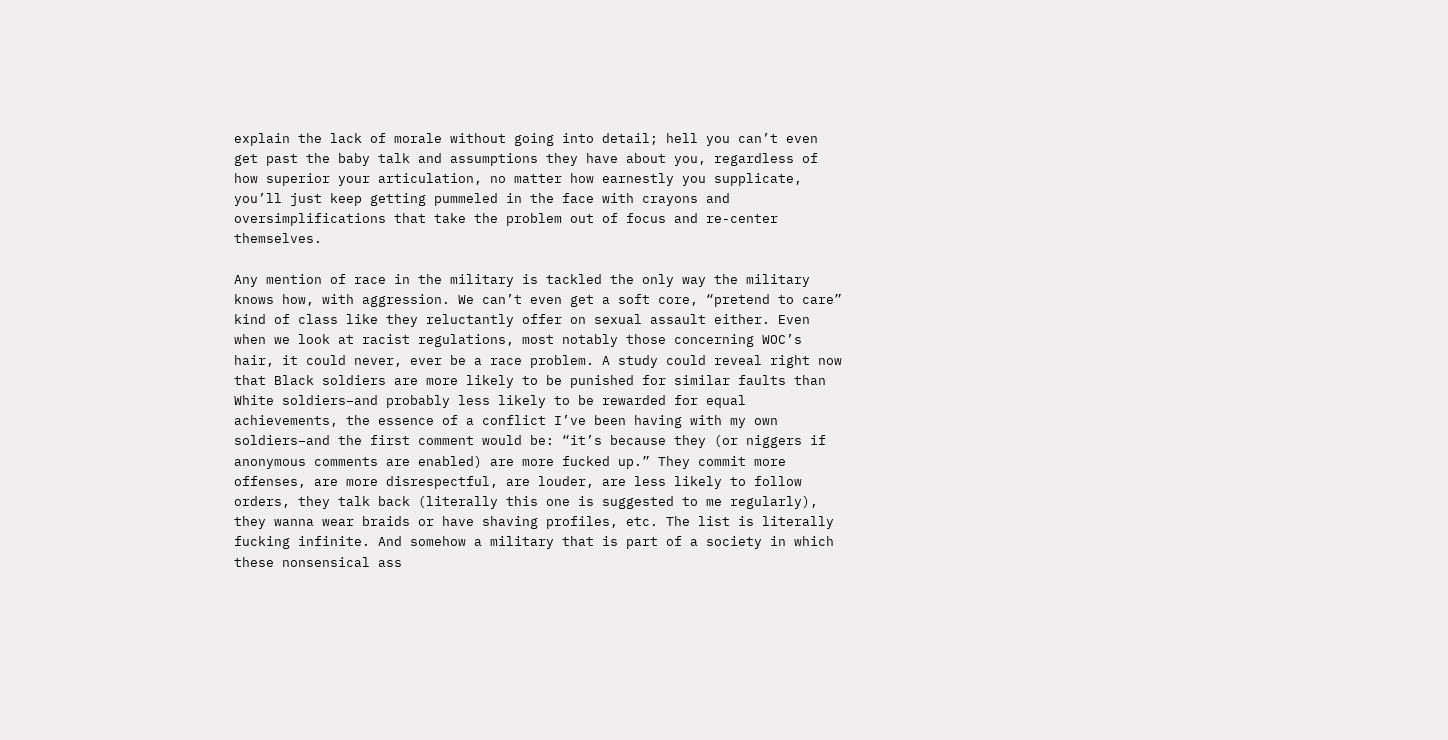explain the lack of morale without going into detail; hell you can’t even get past the baby talk and assumptions they have about you, regardless of how superior your articulation, no matter how earnestly you supplicate, you’ll just keep getting pummeled in the face with crayons and oversimplifications that take the problem out of focus and re-center themselves.

Any mention of race in the military is tackled the only way the military knows how, with aggression. We can’t even get a soft core, “pretend to care” kind of class like they reluctantly offer on sexual assault either. Even when we look at racist regulations, most notably those concerning WOC’s hair, it could never, ever be a race problem. A study could reveal right now that Black soldiers are more likely to be punished for similar faults than White soldiers–and probably less likely to be rewarded for equal achievements, the essence of a conflict I’ve been having with my own soldiers–and the first comment would be: “it’s because they (or niggers if anonymous comments are enabled) are more fucked up.” They commit more offenses, are more disrespectful, are louder, are less likely to follow orders, they talk back (literally this one is suggested to me regularly), they wanna wear braids or have shaving profiles, etc. The list is literally fucking infinite. And somehow a military that is part of a society in which these nonsensical ass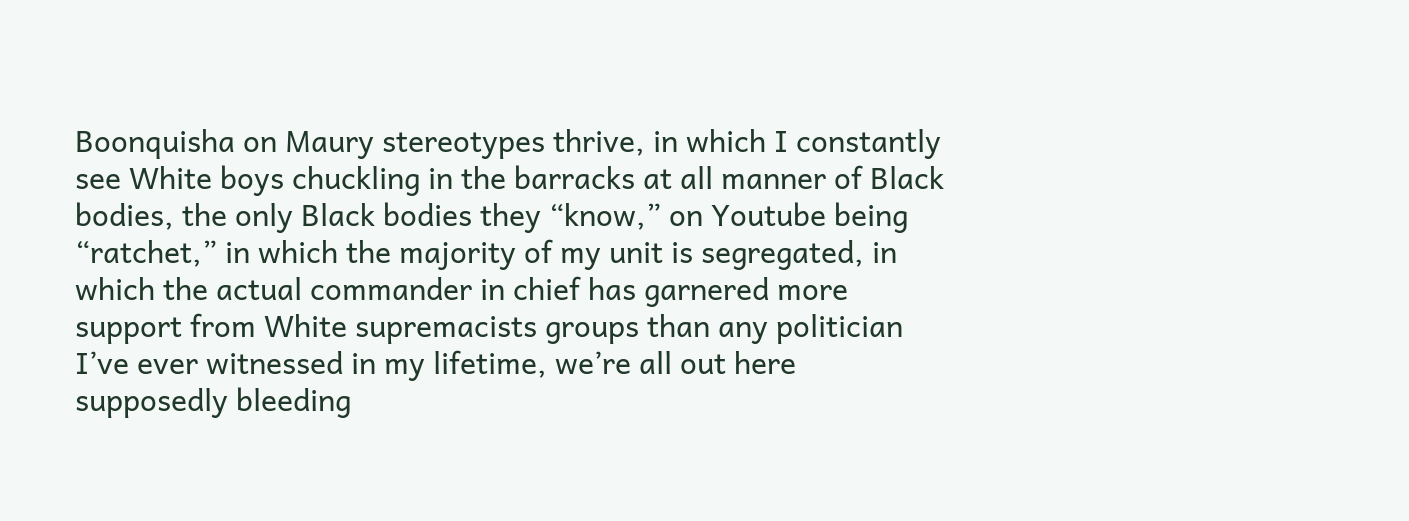Boonquisha on Maury stereotypes thrive, in which I constantly see White boys chuckling in the barracks at all manner of Black bodies, the only Black bodies they “know,” on Youtube being “ratchet,” in which the majority of my unit is segregated, in which the actual commander in chief has garnered more support from White supremacists groups than any politician I’ve ever witnessed in my lifetime, we’re all out here supposedly bleeding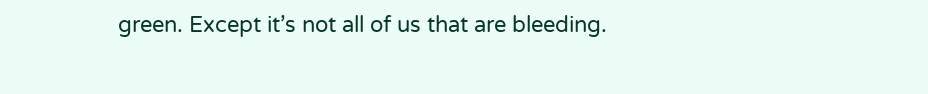green. Except it’s not all of us that are bleeding.